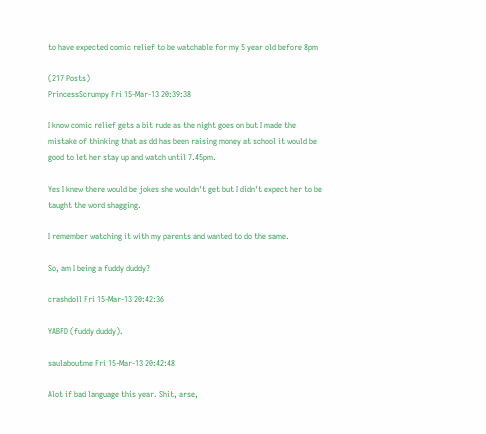to have expected comic relief to be watchable for my 5 year old before 8pm

(217 Posts)
PrincessScrumpy Fri 15-Mar-13 20:39:38

I know comic relief gets a bit rude as the night goes on but I made the mistake of thinking that as dd has been raising money at school it would be good to let her stay up and watch until 7.45pm.

Yes I knew there would be jokes she wouldn't get but I didn't expect her to be taught the word shagging.

I remember watching it with my parents and wanted to do the same.

So, am I being a fuddy duddy?

crashdoll Fri 15-Mar-13 20:42:36

YABFD (fuddy duddy).

saulaboutme Fri 15-Mar-13 20:42:48

Alot if bad language this year. Shit, arse,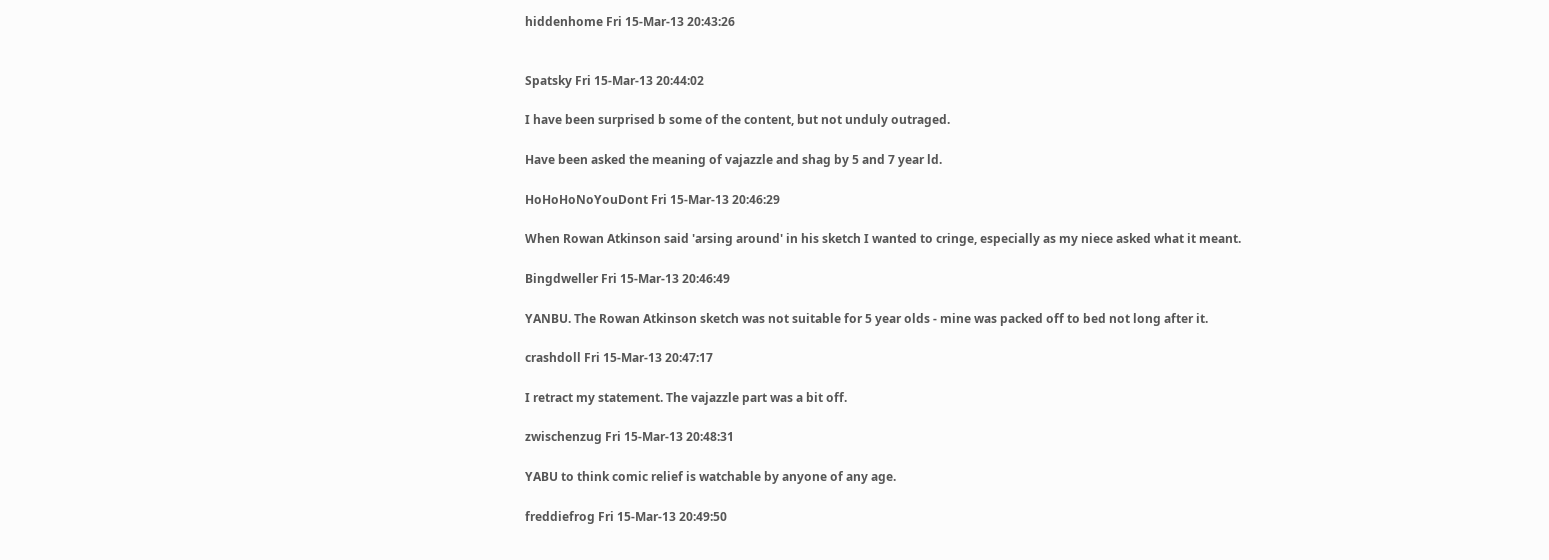hiddenhome Fri 15-Mar-13 20:43:26


Spatsky Fri 15-Mar-13 20:44:02

I have been surprised b some of the content, but not unduly outraged.

Have been asked the meaning of vajazzle and shag by 5 and 7 year ld.

HoHoHoNoYouDont Fri 15-Mar-13 20:46:29

When Rowan Atkinson said 'arsing around' in his sketch I wanted to cringe, especially as my niece asked what it meant.

Bingdweller Fri 15-Mar-13 20:46:49

YANBU. The Rowan Atkinson sketch was not suitable for 5 year olds - mine was packed off to bed not long after it.

crashdoll Fri 15-Mar-13 20:47:17

I retract my statement. The vajazzle part was a bit off.

zwischenzug Fri 15-Mar-13 20:48:31

YABU to think comic relief is watchable by anyone of any age.

freddiefrog Fri 15-Mar-13 20:49:50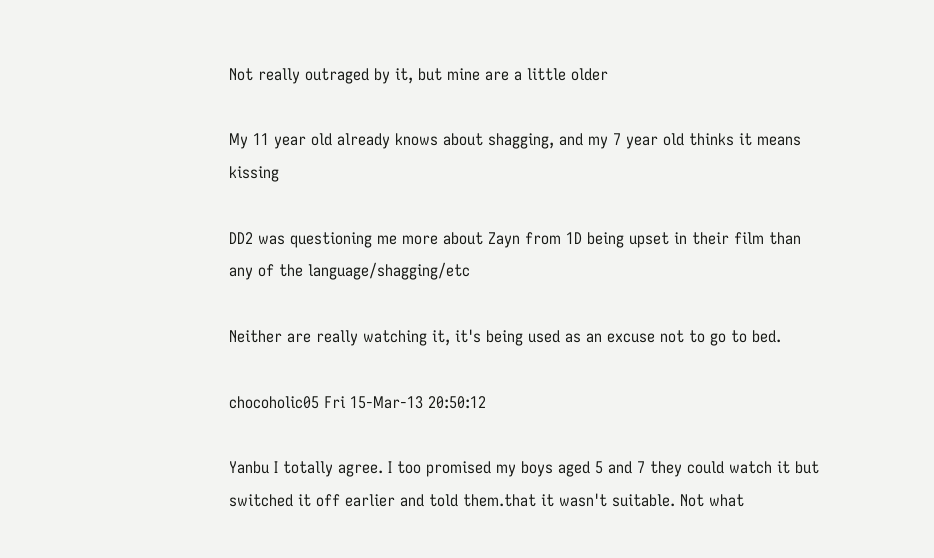Not really outraged by it, but mine are a little older

My 11 year old already knows about shagging, and my 7 year old thinks it means kissing

DD2 was questioning me more about Zayn from 1D being upset in their film than any of the language/shagging/etc

Neither are really watching it, it's being used as an excuse not to go to bed.

chocoholic05 Fri 15-Mar-13 20:50:12

Yanbu I totally agree. I too promised my boys aged 5 and 7 they could watch it but switched it off earlier and told them.that it wasn't suitable. Not what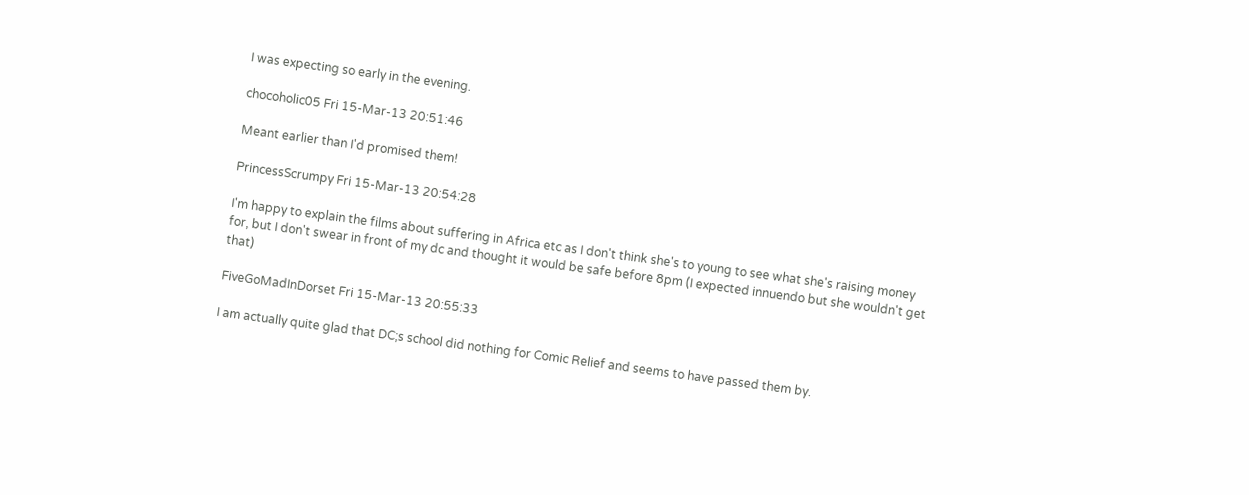I was expecting so early in the evening.

chocoholic05 Fri 15-Mar-13 20:51:46

Meant earlier than I'd promised them!

PrincessScrumpy Fri 15-Mar-13 20:54:28

I'm happy to explain the films about suffering in Africa etc as I don't think she's to young to see what she's raising money for, but I don't swear in front of my dc and thought it would be safe before 8pm (I expected innuendo but she wouldn't get that)

FiveGoMadInDorset Fri 15-Mar-13 20:55:33

I am actually quite glad that DC;s school did nothing for Comic Relief and seems to have passed them by.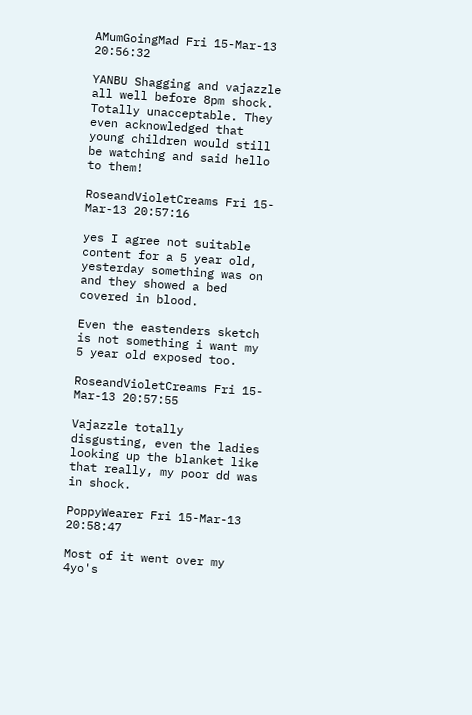AMumGoingMad Fri 15-Mar-13 20:56:32

YANBU Shagging and vajazzle all well before 8pm shock. Totally unacceptable. They even acknowledged that young children would still be watching and said hello to them!

RoseandVioletCreams Fri 15-Mar-13 20:57:16

yes I agree not suitable content for a 5 year old, yesterday something was on and they showed a bed covered in blood.

Even the eastenders sketch is not something i want my 5 year old exposed too.

RoseandVioletCreams Fri 15-Mar-13 20:57:55

Vajazzle totally disgusting, even the ladies looking up the blanket like that really, my poor dd was in shock.

PoppyWearer Fri 15-Mar-13 20:58:47

Most of it went over my 4yo's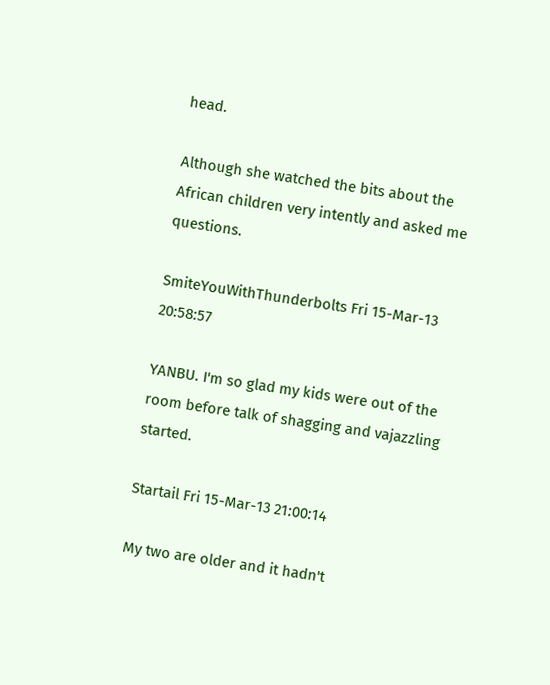head.

Although she watched the bits about the African children very intently and asked me questions.

SmiteYouWithThunderbolts Fri 15-Mar-13 20:58:57

YANBU. I'm so glad my kids were out of the room before talk of shagging and vajazzling started.

Startail Fri 15-Mar-13 21:00:14

My two are older and it hadn't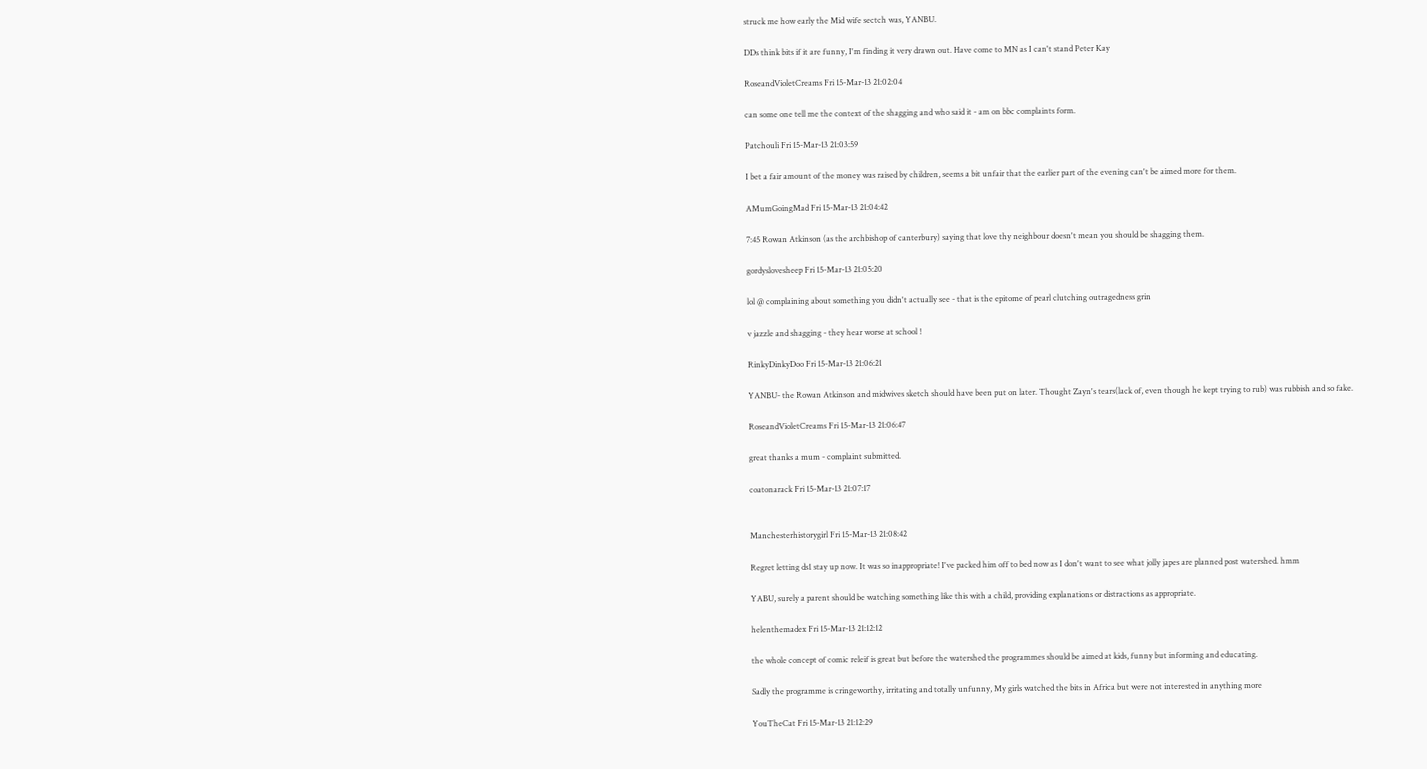struck me how early the Mid wife sectch was, YANBU.

DDs think bits if it are funny, I'm finding it very drawn out. Have come to MN as I can't stand Peter Kay

RoseandVioletCreams Fri 15-Mar-13 21:02:04

can some one tell me the context of the shagging and who said it - am on bbc complaints form.

Patchouli Fri 15-Mar-13 21:03:59

I bet a fair amount of the money was raised by children, seems a bit unfair that the earlier part of the evening can't be aimed more for them.

AMumGoingMad Fri 15-Mar-13 21:04:42

7:45 Rowan Atkinson (as the archbishop of canterbury) saying that love thy neighbour doesn't mean you should be shagging them.

gordyslovesheep Fri 15-Mar-13 21:05:20

lol @ complaining about something you didn't actually see - that is the epitome of pearl clutching outragedness grin

v jazzle and shagging - they hear worse at school !

RinkyDinkyDoo Fri 15-Mar-13 21:06:21

YANBU- the Rowan Atkinson and midwives sketch should have been put on later. Thought Zayn's tears(lack of, even though he kept trying to rub) was rubbish and so fake.

RoseandVioletCreams Fri 15-Mar-13 21:06:47

great thanks a mum - complaint submitted.

coatonarack Fri 15-Mar-13 21:07:17


Manchesterhistorygirl Fri 15-Mar-13 21:08:42

Regret letting ds1 stay up now. It was so inappropriate! I've packed him off to bed now as I don't want to see what jolly japes are planned post watershed. hmm

YABU, surely a parent should be watching something like this with a child, providing explanations or distractions as appropriate.

helenthemadex Fri 15-Mar-13 21:12:12

the whole concept of comic releif is great but before the watershed the programmes should be aimed at kids, funny but informing and educating.

Sadly the programme is cringeworthy, irritating and totally unfunny, My girls watched the bits in Africa but were not interested in anything more

YouTheCat Fri 15-Mar-13 21:12:29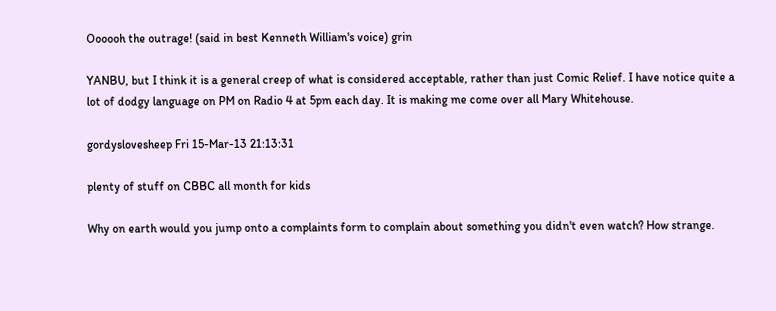Oooooh the outrage! (said in best Kenneth William's voice) grin

YANBU, but I think it is a general creep of what is considered acceptable, rather than just Comic Relief. I have notice quite a lot of dodgy language on PM on Radio 4 at 5pm each day. It is making me come over all Mary Whitehouse.

gordyslovesheep Fri 15-Mar-13 21:13:31

plenty of stuff on CBBC all month for kids

Why on earth would you jump onto a complaints form to complain about something you didn't even watch? How strange.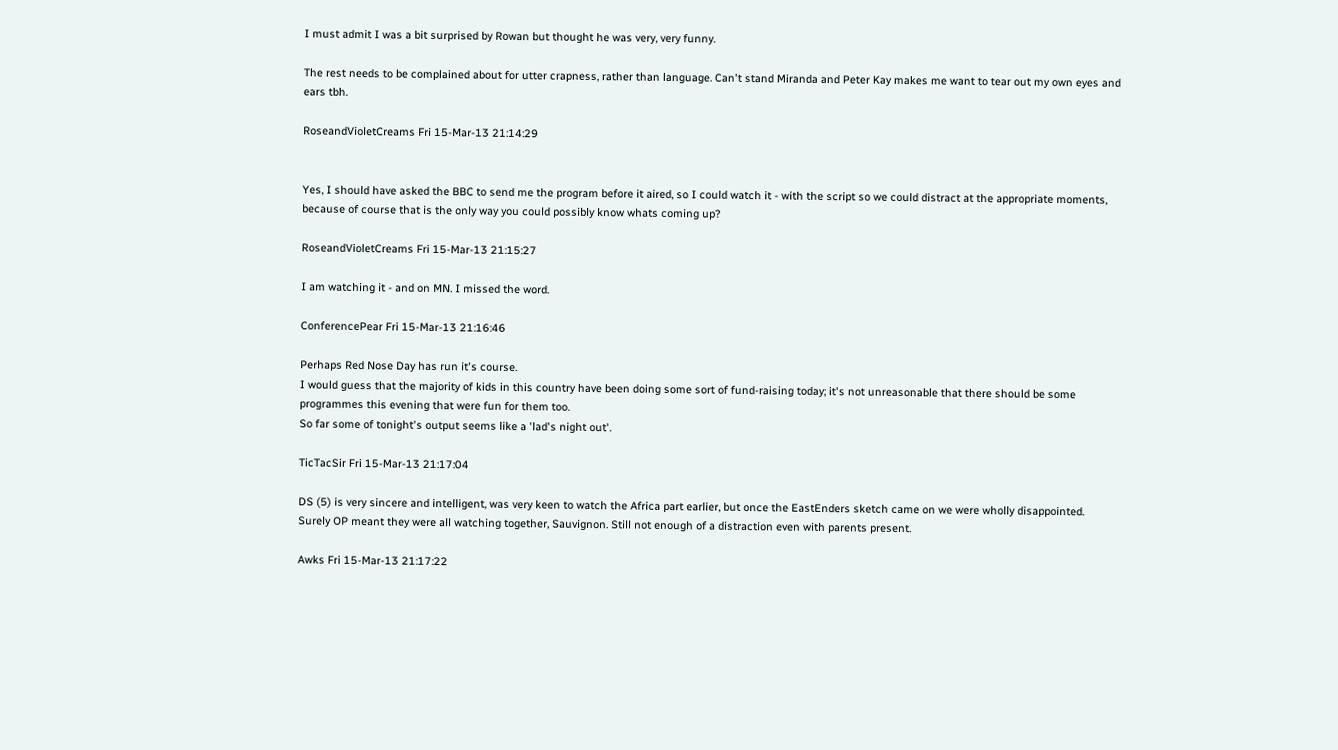I must admit I was a bit surprised by Rowan but thought he was very, very funny.

The rest needs to be complained about for utter crapness, rather than language. Can't stand Miranda and Peter Kay makes me want to tear out my own eyes and ears tbh.

RoseandVioletCreams Fri 15-Mar-13 21:14:29


Yes, I should have asked the BBC to send me the program before it aired, so I could watch it - with the script so we could distract at the appropriate moments, because of course that is the only way you could possibly know whats coming up?

RoseandVioletCreams Fri 15-Mar-13 21:15:27

I am watching it - and on MN. I missed the word.

ConferencePear Fri 15-Mar-13 21:16:46

Perhaps Red Nose Day has run it's course.
I would guess that the majority of kids in this country have been doing some sort of fund-raising today; it's not unreasonable that there should be some programmes this evening that were fun for them too.
So far some of tonight's output seems like a 'lad's night out'.

TicTacSir Fri 15-Mar-13 21:17:04

DS (5) is very sincere and intelligent, was very keen to watch the Africa part earlier, but once the EastEnders sketch came on we were wholly disappointed.
Surely OP meant they were all watching together, Sauvignon. Still not enough of a distraction even with parents present.

Awks Fri 15-Mar-13 21:17:22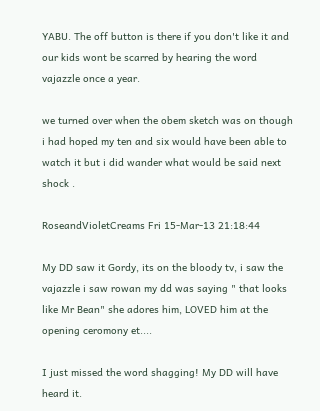YABU. The off button is there if you don't like it and our kids wont be scarred by hearing the word vajazzle once a year.

we turned over when the obem sketch was on though i had hoped my ten and six would have been able to watch it but i did wander what would be said next shock .

RoseandVioletCreams Fri 15-Mar-13 21:18:44

My DD saw it Gordy, its on the bloody tv, i saw the vajazzle i saw rowan my dd was saying " that looks like Mr Bean" she adores him, LOVED him at the opening ceromony et....

I just missed the word shagging! My DD will have heard it.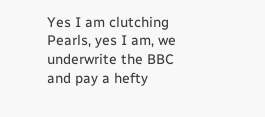Yes I am clutching Pearls, yes I am, we underwrite the BBC and pay a hefty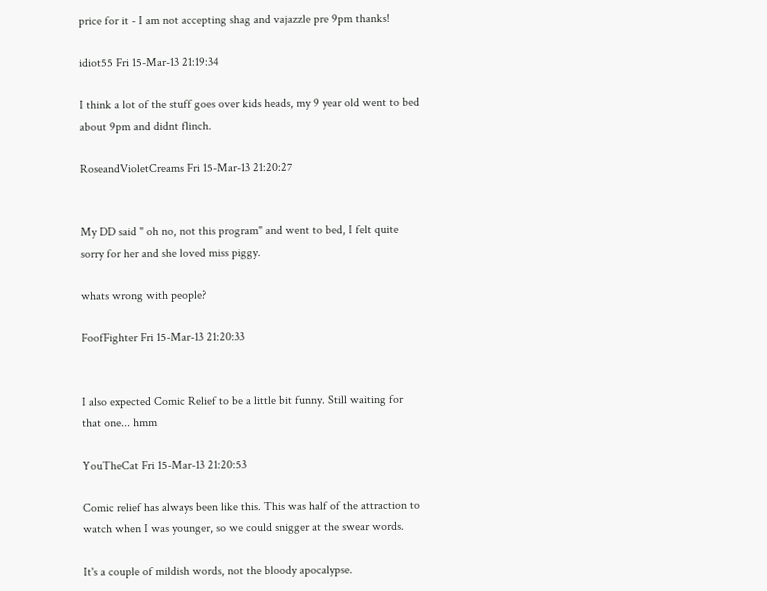price for it - I am not accepting shag and vajazzle pre 9pm thanks!

idiot55 Fri 15-Mar-13 21:19:34

I think a lot of the stuff goes over kids heads, my 9 year old went to bed about 9pm and didnt flinch.

RoseandVioletCreams Fri 15-Mar-13 21:20:27


My DD said " oh no, not this program" and went to bed, I felt quite sorry for her and she loved miss piggy.

whats wrong with people?

FoofFighter Fri 15-Mar-13 21:20:33


I also expected Comic Relief to be a little bit funny. Still waiting for that one... hmm

YouTheCat Fri 15-Mar-13 21:20:53

Comic relief has always been like this. This was half of the attraction to watch when I was younger, so we could snigger at the swear words.

It's a couple of mildish words, not the bloody apocalypse.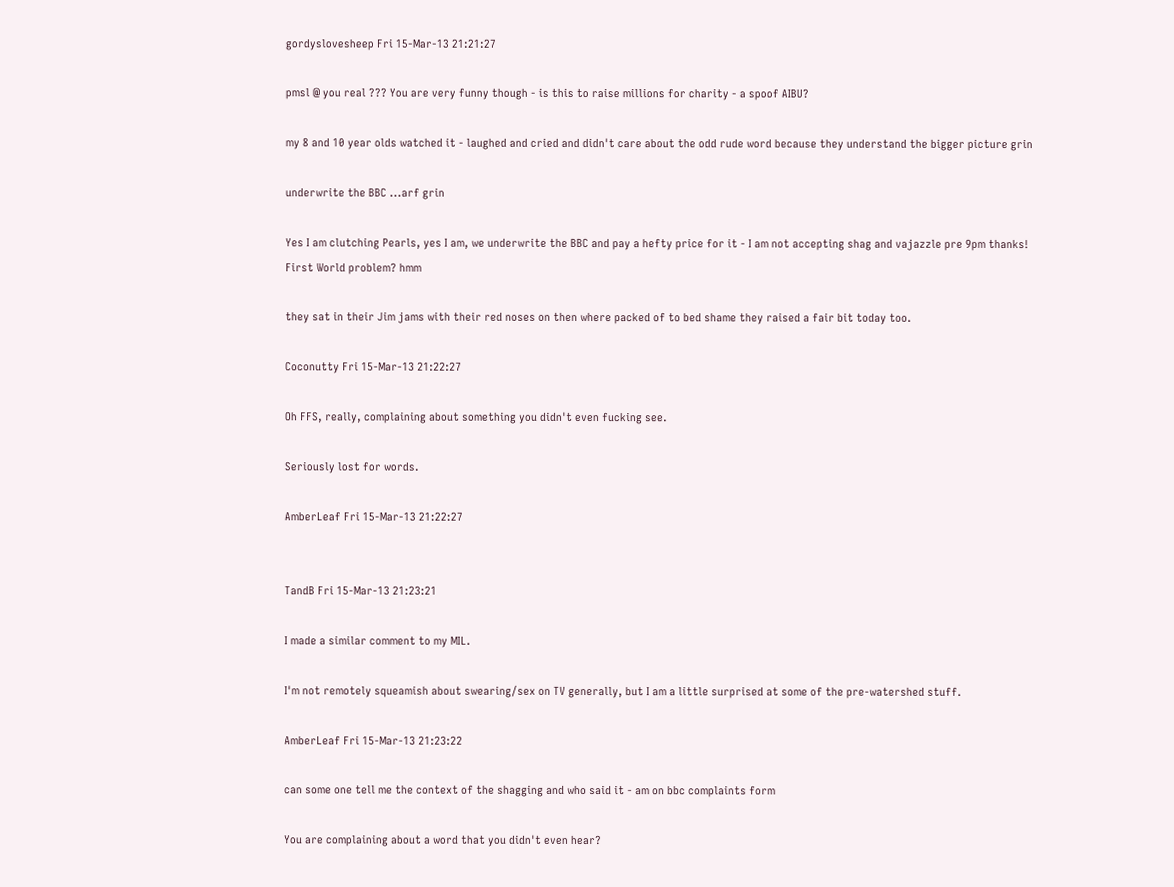gordyslovesheep Fri 15-Mar-13 21:21:27

pmsl @ you real ??? You are very funny though - is this to raise millions for charity - a spoof AIBU?

my 8 and 10 year olds watched it - laughed and cried and didn't care about the odd rude word because they understand the bigger picture grin

underwrite the BBC ...arf grin

Yes I am clutching Pearls, yes I am, we underwrite the BBC and pay a hefty price for it - I am not accepting shag and vajazzle pre 9pm thanks!
First World problem? hmm

they sat in their Jim jams with their red noses on then where packed of to bed shame they raised a fair bit today too.

Coconutty Fri 15-Mar-13 21:22:27

Oh FFS, really, complaining about something you didn't even fucking see.

Seriously lost for words.

AmberLeaf Fri 15-Mar-13 21:22:27


TandB Fri 15-Mar-13 21:23:21

I made a similar comment to my MIL.

I'm not remotely squeamish about swearing/sex on TV generally, but I am a little surprised at some of the pre-watershed stuff.

AmberLeaf Fri 15-Mar-13 21:23:22

can some one tell me the context of the shagging and who said it - am on bbc complaints form

You are complaining about a word that you didn't even hear?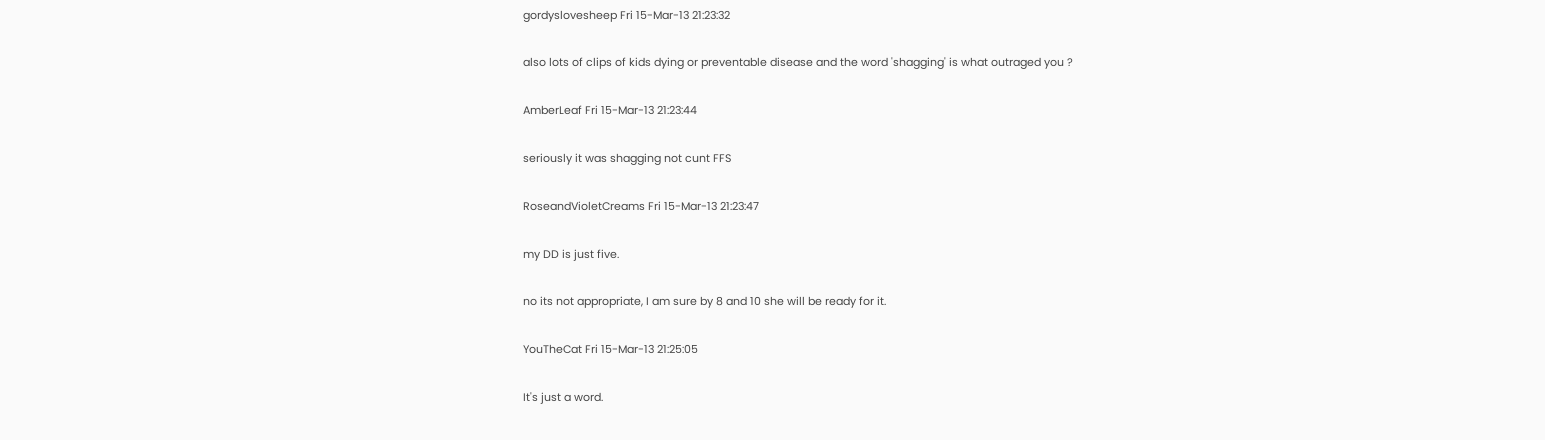gordyslovesheep Fri 15-Mar-13 21:23:32

also lots of clips of kids dying or preventable disease and the word 'shagging' is what outraged you ?

AmberLeaf Fri 15-Mar-13 21:23:44

seriously it was shagging not cunt FFS

RoseandVioletCreams Fri 15-Mar-13 21:23:47

my DD is just five.

no its not appropriate, I am sure by 8 and 10 she will be ready for it.

YouTheCat Fri 15-Mar-13 21:25:05

It's just a word.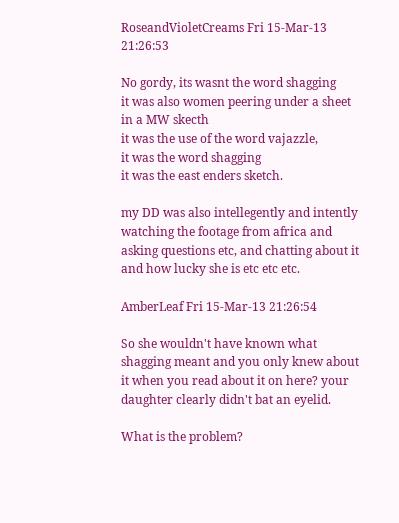RoseandVioletCreams Fri 15-Mar-13 21:26:53

No gordy, its wasnt the word shagging
it was also women peering under a sheet in a MW skecth
it was the use of the word vajazzle,
it was the word shagging
it was the east enders sketch.

my DD was also intellegently and intently watching the footage from africa and asking questions etc, and chatting about it and how lucky she is etc etc etc.

AmberLeaf Fri 15-Mar-13 21:26:54

So she wouldn't have known what shagging meant and you only knew about it when you read about it on here? your daughter clearly didn't bat an eyelid.

What is the problem?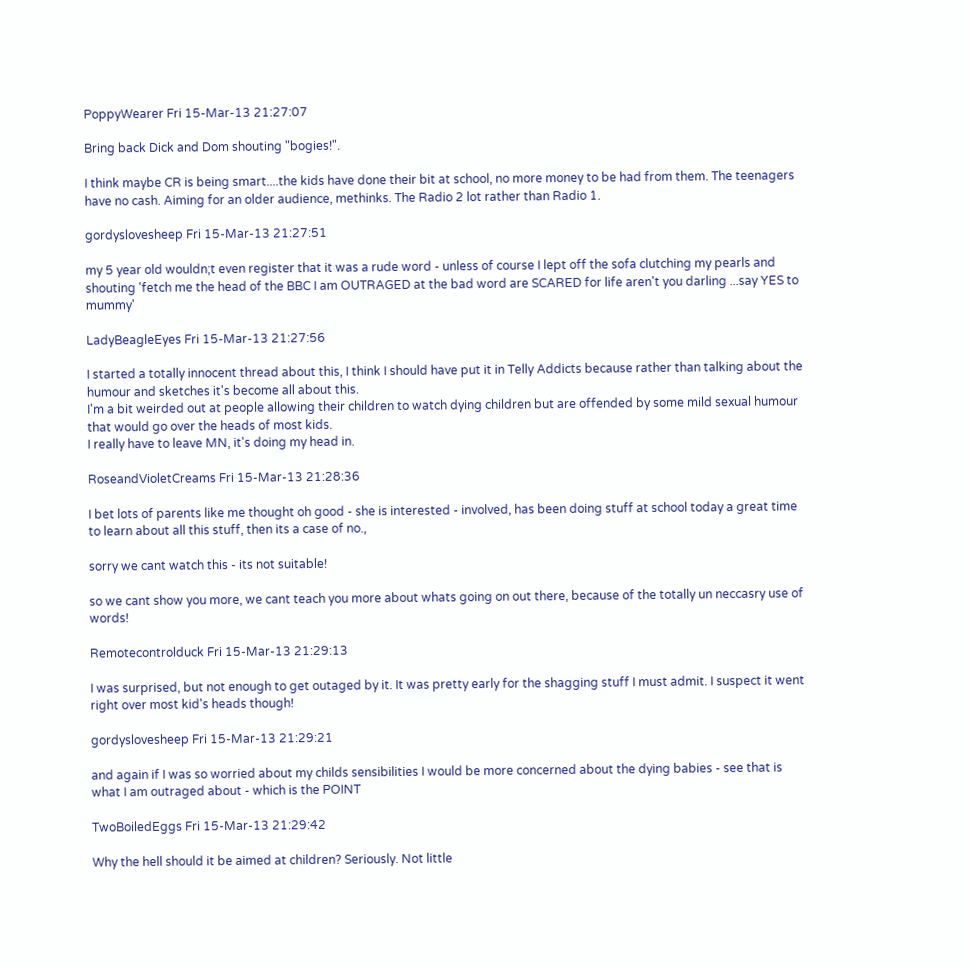PoppyWearer Fri 15-Mar-13 21:27:07

Bring back Dick and Dom shouting "bogies!".

I think maybe CR is being smart....the kids have done their bit at school, no more money to be had from them. The teenagers have no cash. Aiming for an older audience, methinks. The Radio 2 lot rather than Radio 1.

gordyslovesheep Fri 15-Mar-13 21:27:51

my 5 year old wouldn;t even register that it was a rude word - unless of course I lept off the sofa clutching my pearls and shouting 'fetch me the head of the BBC I am OUTRAGED at the bad word are SCARED for life aren't you darling ...say YES to mummy'

LadyBeagleEyes Fri 15-Mar-13 21:27:56

I started a totally innocent thread about this, I think I should have put it in Telly Addicts because rather than talking about the humour and sketches it's become all about this.
I'm a bit weirded out at people allowing their children to watch dying children but are offended by some mild sexual humour that would go over the heads of most kids.
I really have to leave MN, it's doing my head in.

RoseandVioletCreams Fri 15-Mar-13 21:28:36

I bet lots of parents like me thought oh good - she is interested - involved, has been doing stuff at school today a great time to learn about all this stuff, then its a case of no.,

sorry we cant watch this - its not suitable!

so we cant show you more, we cant teach you more about whats going on out there, because of the totally un neccasry use of words!

Remotecontrolduck Fri 15-Mar-13 21:29:13

I was surprised, but not enough to get outaged by it. It was pretty early for the shagging stuff I must admit. I suspect it went right over most kid's heads though!

gordyslovesheep Fri 15-Mar-13 21:29:21

and again if I was so worried about my childs sensibilities I would be more concerned about the dying babies - see that is what I am outraged about - which is the POINT

TwoBoiledEggs Fri 15-Mar-13 21:29:42

Why the hell should it be aimed at children? Seriously. Not little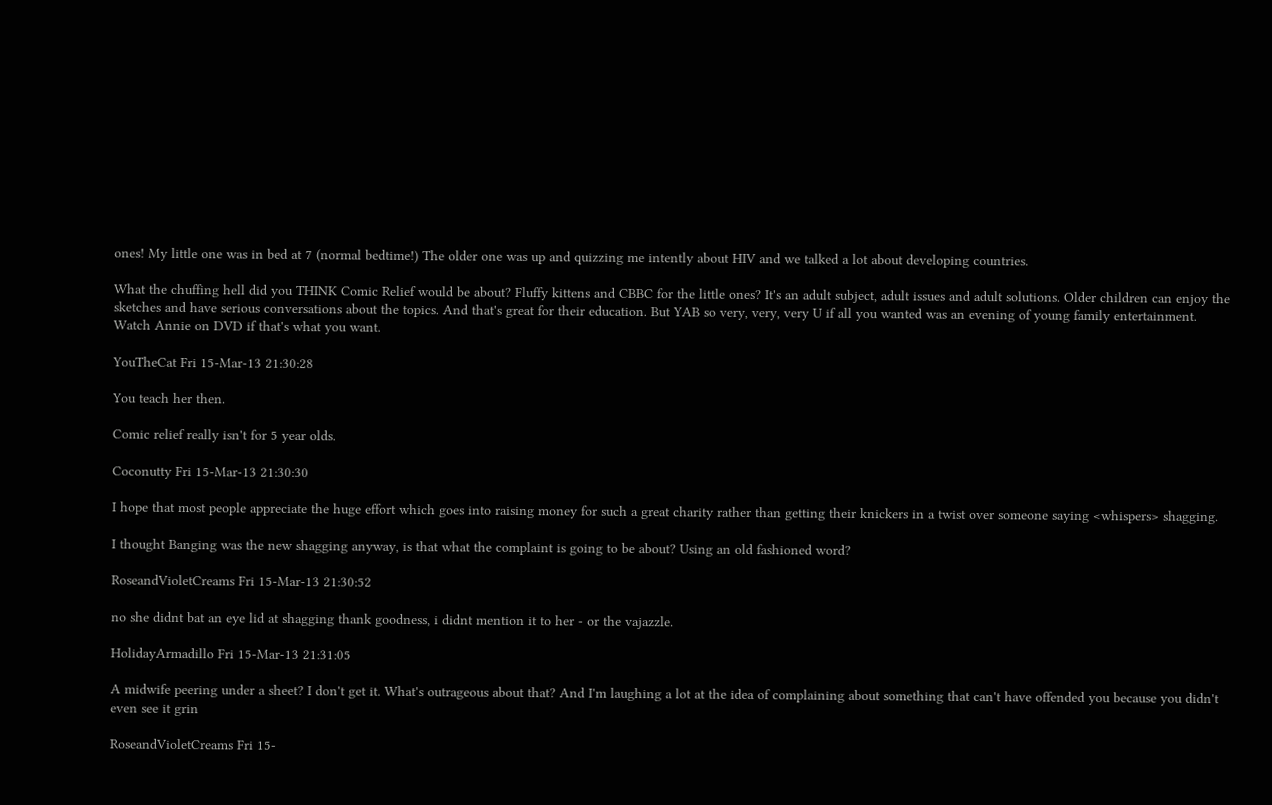ones! My little one was in bed at 7 (normal bedtime!) The older one was up and quizzing me intently about HIV and we talked a lot about developing countries.

What the chuffing hell did you THINK Comic Relief would be about? Fluffy kittens and CBBC for the little ones? It's an adult subject, adult issues and adult solutions. Older children can enjoy the sketches and have serious conversations about the topics. And that's great for their education. But YAB so very, very, very U if all you wanted was an evening of young family entertainment. Watch Annie on DVD if that's what you want.

YouTheCat Fri 15-Mar-13 21:30:28

You teach her then.

Comic relief really isn't for 5 year olds.

Coconutty Fri 15-Mar-13 21:30:30

I hope that most people appreciate the huge effort which goes into raising money for such a great charity rather than getting their knickers in a twist over someone saying <whispers> shagging.

I thought Banging was the new shagging anyway, is that what the complaint is going to be about? Using an old fashioned word?

RoseandVioletCreams Fri 15-Mar-13 21:30:52

no she didnt bat an eye lid at shagging thank goodness, i didnt mention it to her - or the vajazzle.

HolidayArmadillo Fri 15-Mar-13 21:31:05

A midwife peering under a sheet? I don't get it. What's outrageous about that? And I'm laughing a lot at the idea of complaining about something that can't have offended you because you didn't even see it grin

RoseandVioletCreams Fri 15-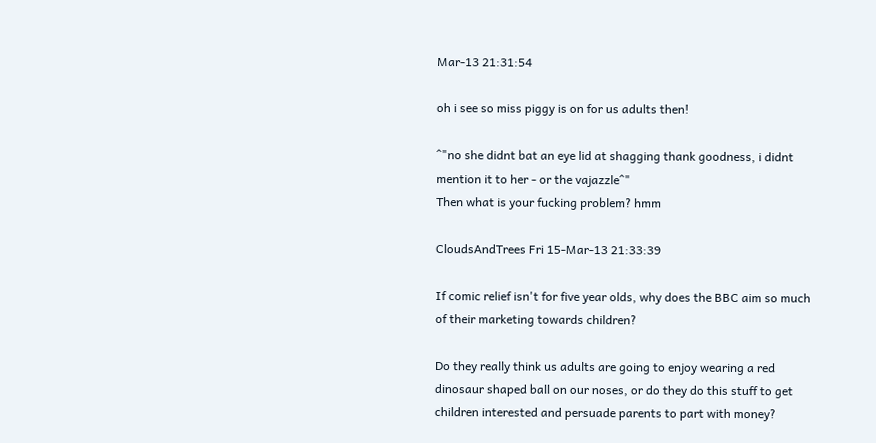Mar-13 21:31:54

oh i see so miss piggy is on for us adults then!

^"no she didnt bat an eye lid at shagging thank goodness, i didnt mention it to her - or the vajazzle^"
Then what is your fucking problem? hmm

CloudsAndTrees Fri 15-Mar-13 21:33:39

If comic relief isn't for five year olds, why does the BBC aim so much of their marketing towards children?

Do they really think us adults are going to enjoy wearing a red dinosaur shaped ball on our noses, or do they do this stuff to get children interested and persuade parents to part with money?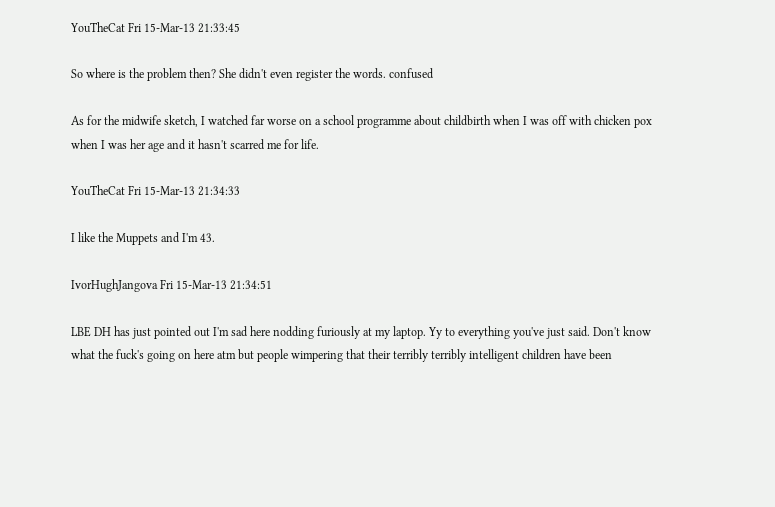YouTheCat Fri 15-Mar-13 21:33:45

So where is the problem then? She didn't even register the words. confused

As for the midwife sketch, I watched far worse on a school programme about childbirth when I was off with chicken pox when I was her age and it hasn't scarred me for life.

YouTheCat Fri 15-Mar-13 21:34:33

I like the Muppets and I'm 43.

IvorHughJangova Fri 15-Mar-13 21:34:51

LBE DH has just pointed out I'm sad here nodding furiously at my laptop. Yy to everything you've just said. Don't know what the fuck's going on here atm but people wimpering that their terribly terribly intelligent children have been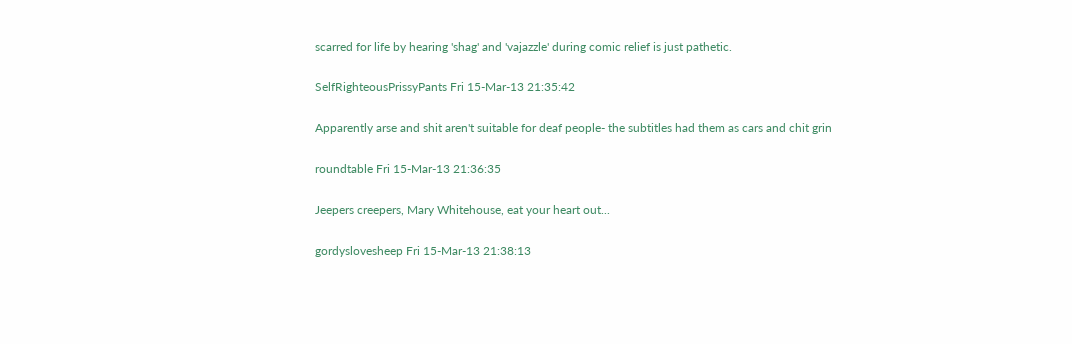scarred for life by hearing 'shag' and 'vajazzle' during comic relief is just pathetic.

SelfRighteousPrissyPants Fri 15-Mar-13 21:35:42

Apparently arse and shit aren't suitable for deaf people- the subtitles had them as cars and chit grin

roundtable Fri 15-Mar-13 21:36:35

Jeepers creepers, Mary Whitehouse, eat your heart out...

gordyslovesheep Fri 15-Mar-13 21:38:13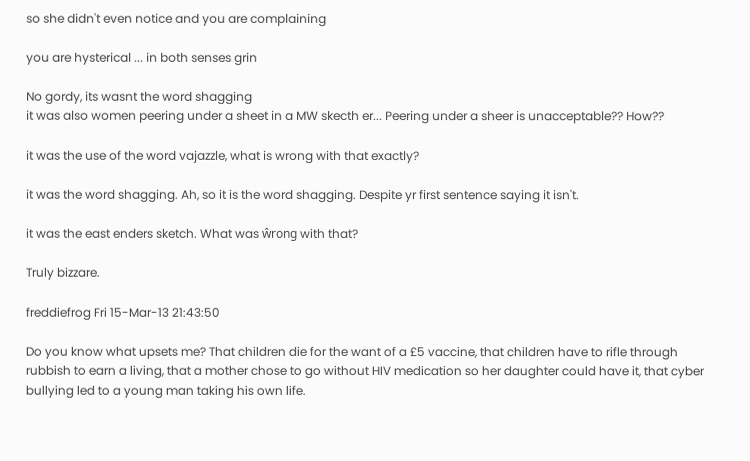so she didn't even notice and you are complaining

you are hysterical ... in both senses grin

No gordy, its wasnt the word shagging
it was also women peering under a sheet in a MW skecth er... Peering under a sheer is unacceptable?? How??

it was the use of the word vajazzle, what is wrong with that exactly?

it was the word shagging. Ah, so it is the word shagging. Despite yr first sentence saying it isn't.

it was the east enders sketch. What was ŵrong with that?

Truly bizzare.

freddiefrog Fri 15-Mar-13 21:43:50

Do you know what upsets me? That children die for the want of a £5 vaccine, that children have to rifle through rubbish to earn a living, that a mother chose to go without HIV medication so her daughter could have it, that cyber bullying led to a young man taking his own life.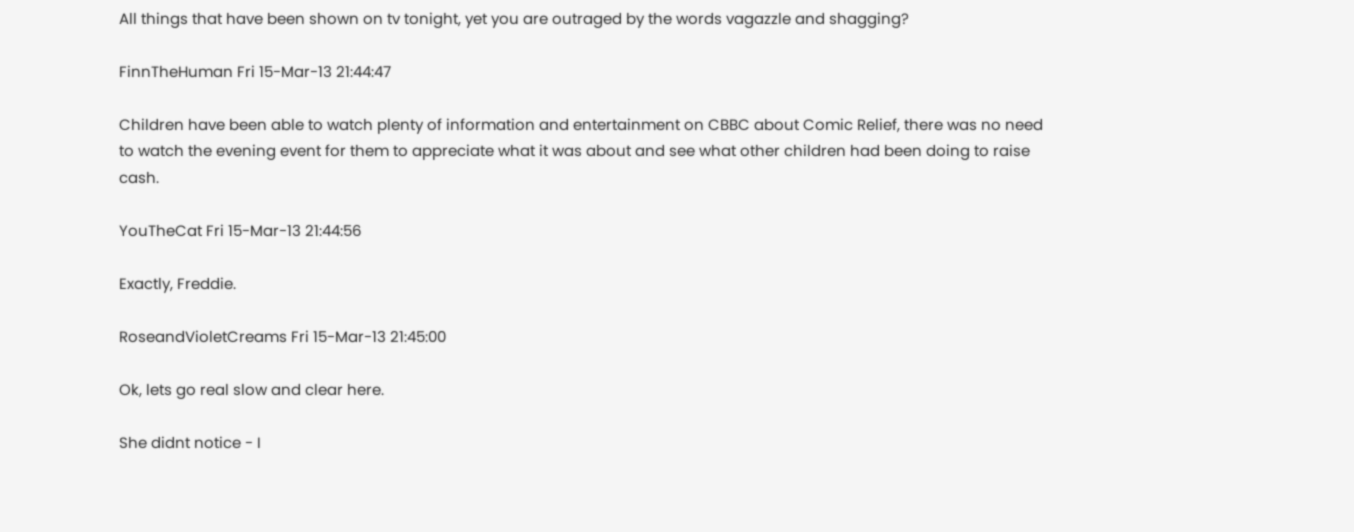All things that have been shown on tv tonight, yet you are outraged by the words vagazzle and shagging?

FinnTheHuman Fri 15-Mar-13 21:44:47

Children have been able to watch plenty of information and entertainment on CBBC about Comic Relief, there was no need to watch the evening event for them to appreciate what it was about and see what other children had been doing to raise cash.

YouTheCat Fri 15-Mar-13 21:44:56

Exactly, Freddie.

RoseandVioletCreams Fri 15-Mar-13 21:45:00

Ok, lets go real slow and clear here.

She didnt notice - I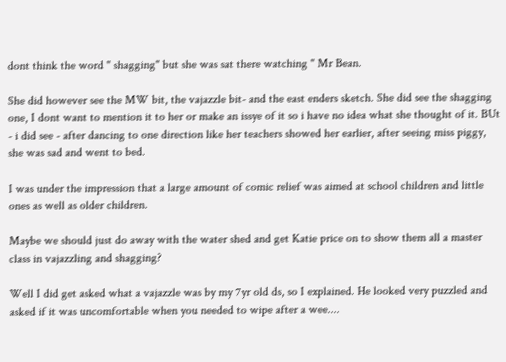dont think the word " shagging" but she was sat there watching " Mr Bean.

She did however see the MW bit, the vajazzle bit- and the east enders sketch. She did see the shagging one, I dont want to mention it to her or make an issye of it so i have no idea what she thought of it. BUt - i did see - after dancing to one direction like her teachers showed her earlier, after seeing miss piggy, she was sad and went to bed.

I was under the impression that a large amount of comic relief was aimed at school children and little ones as well as older children.

Maybe we should just do away with the water shed and get Katie price on to show them all a master class in vajazzling and shagging?

Well I did get asked what a vajazzle was by my 7yr old ds, so I explained. He looked very puzzled and asked if it was uncomfortable when you needed to wipe after a wee....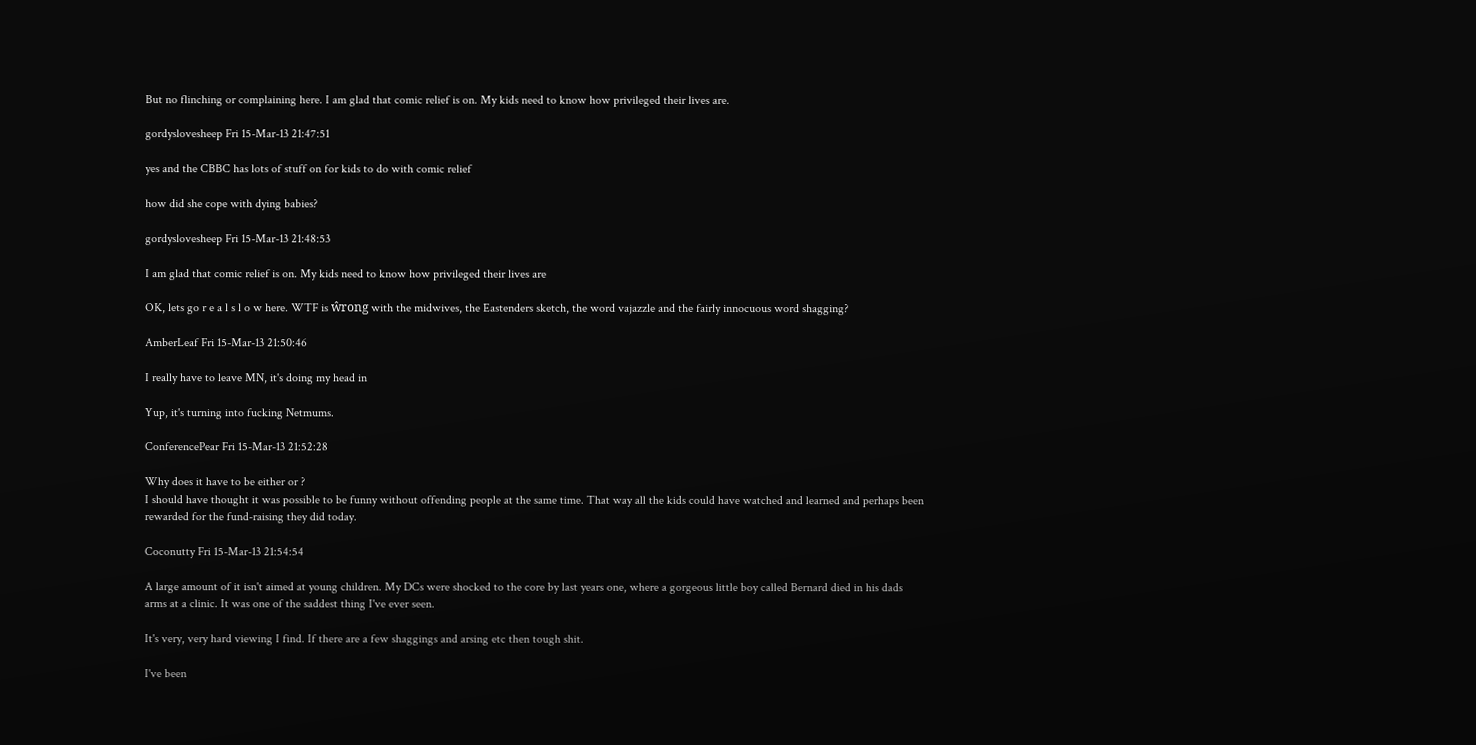But no flinching or complaining here. I am glad that comic relief is on. My kids need to know how privileged their lives are.

gordyslovesheep Fri 15-Mar-13 21:47:51

yes and the CBBC has lots of stuff on for kids to do with comic relief

how did she cope with dying babies?

gordyslovesheep Fri 15-Mar-13 21:48:53

I am glad that comic relief is on. My kids need to know how privileged their lives are

OK, lets go r e a l s l o w here. WTF is ŵrong with the midwives, the Eastenders sketch, the word vajazzle and the fairly innocuous word shagging?

AmberLeaf Fri 15-Mar-13 21:50:46

I really have to leave MN, it's doing my head in

Yup, it's turning into fucking Netmums.

ConferencePear Fri 15-Mar-13 21:52:28

Why does it have to be either or ?
I should have thought it was possible to be funny without offending people at the same time. That way all the kids could have watched and learned and perhaps been rewarded for the fund-raising they did today.

Coconutty Fri 15-Mar-13 21:54:54

A large amount of it isn't aimed at young children. My DCs were shocked to the core by last years one, where a gorgeous little boy called Bernard died in his dads arms at a clinic. It was one of the saddest thing I've ever seen.

It's very, very hard viewing I find. If there are a few shaggings and arsing etc then tough shit.

I've been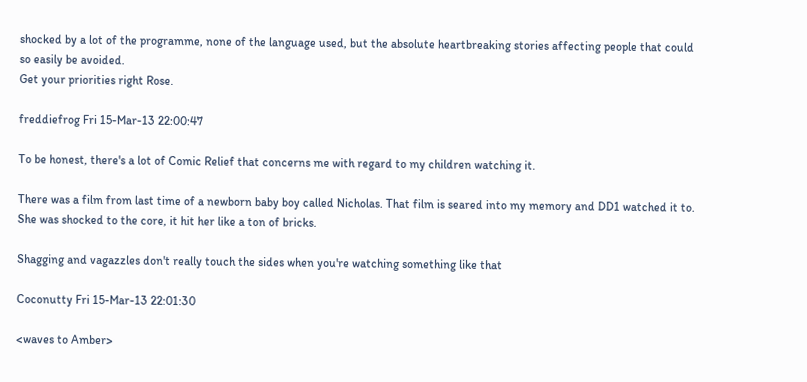shocked by a lot of the programme, none of the language used, but the absolute heartbreaking stories affecting people that could so easily be avoided.
Get your priorities right Rose.

freddiefrog Fri 15-Mar-13 22:00:47

To be honest, there's a lot of Comic Relief that concerns me with regard to my children watching it.

There was a film from last time of a newborn baby boy called Nicholas. That film is seared into my memory and DD1 watched it to. She was shocked to the core, it hit her like a ton of bricks.

Shagging and vagazzles don't really touch the sides when you're watching something like that

Coconutty Fri 15-Mar-13 22:01:30

<waves to Amber>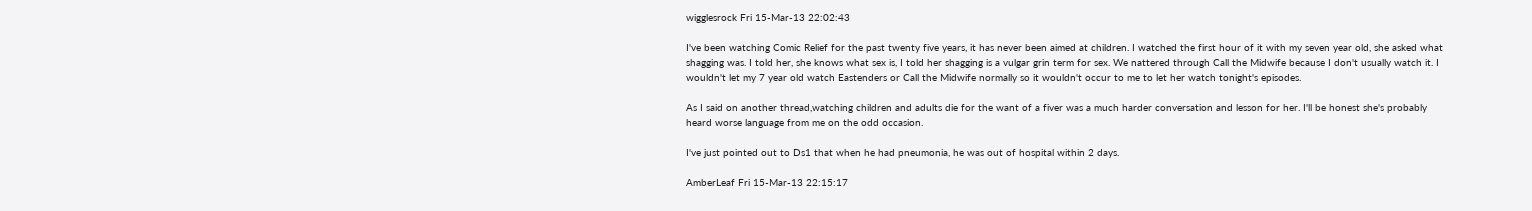wigglesrock Fri 15-Mar-13 22:02:43

I've been watching Comic Relief for the past twenty five years, it has never been aimed at children. I watched the first hour of it with my seven year old, she asked what shagging was. I told her, she knows what sex is, I told her shagging is a vulgar grin term for sex. We nattered through Call the Midwife because I don't usually watch it. I wouldn't let my 7 year old watch Eastenders or Call the Midwife normally so it wouldn't occur to me to let her watch tonight's episodes.

As I said on another thread,watching children and adults die for the want of a fiver was a much harder conversation and lesson for her. I'll be honest she's probably heard worse language from me on the odd occasion.

I've just pointed out to Ds1 that when he had pneumonia, he was out of hospital within 2 days.

AmberLeaf Fri 15-Mar-13 22:15:17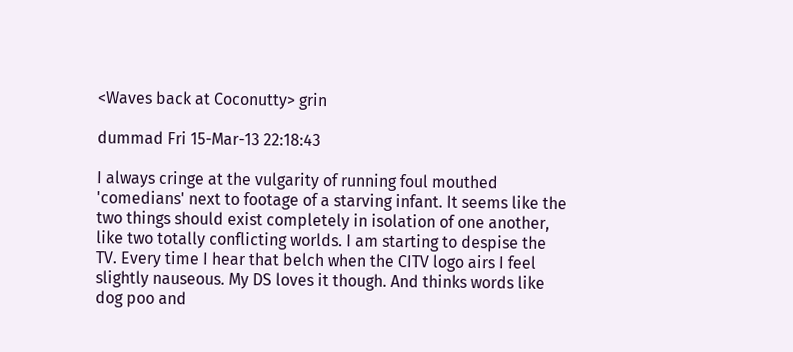<Waves back at Coconutty> grin

dummad Fri 15-Mar-13 22:18:43

I always cringe at the vulgarity of running foul mouthed 'comedians' next to footage of a starving infant. It seems like the two things should exist completely in isolation of one another, like two totally conflicting worlds. I am starting to despise the TV. Every time I hear that belch when the CITV logo airs I feel slightly nauseous. My DS loves it though. And thinks words like dog poo and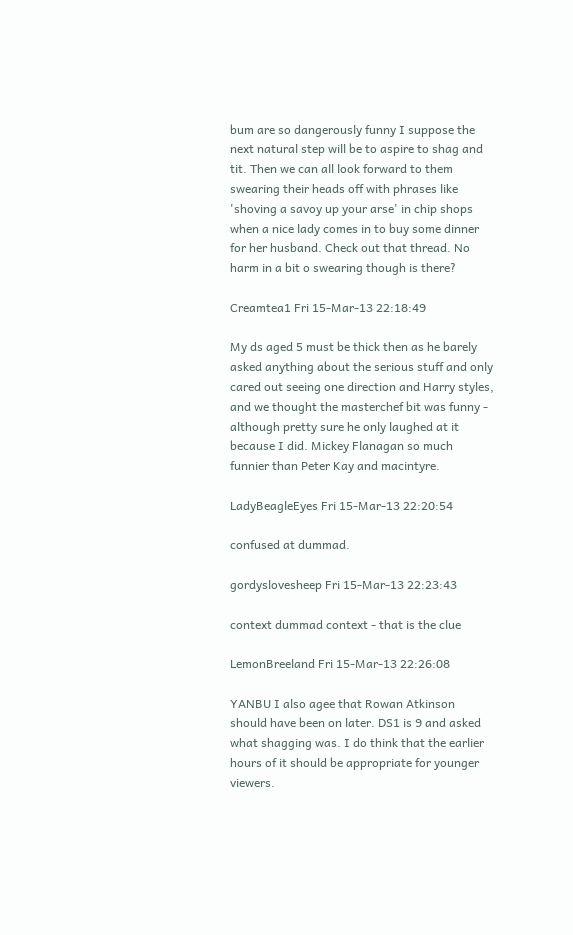bum are so dangerously funny I suppose the next natural step will be to aspire to shag and tit. Then we can all look forward to them swearing their heads off with phrases like 'shoving a savoy up your arse' in chip shops when a nice lady comes in to buy some dinner for her husband. Check out that thread. No harm in a bit o swearing though is there?

Creamtea1 Fri 15-Mar-13 22:18:49

My ds aged 5 must be thick then as he barely asked anything about the serious stuff and only cared out seeing one direction and Harry styles, and we thought the masterchef bit was funny - although pretty sure he only laughed at it because I did. Mickey Flanagan so much funnier than Peter Kay and macintyre.

LadyBeagleEyes Fri 15-Mar-13 22:20:54

confused at dummad.

gordyslovesheep Fri 15-Mar-13 22:23:43

context dummad context - that is the clue

LemonBreeland Fri 15-Mar-13 22:26:08

YANBU I also agee that Rowan Atkinson should have been on later. DS1 is 9 and asked what shagging was. I do think that the earlier hours of it should be appropriate for younger viewers.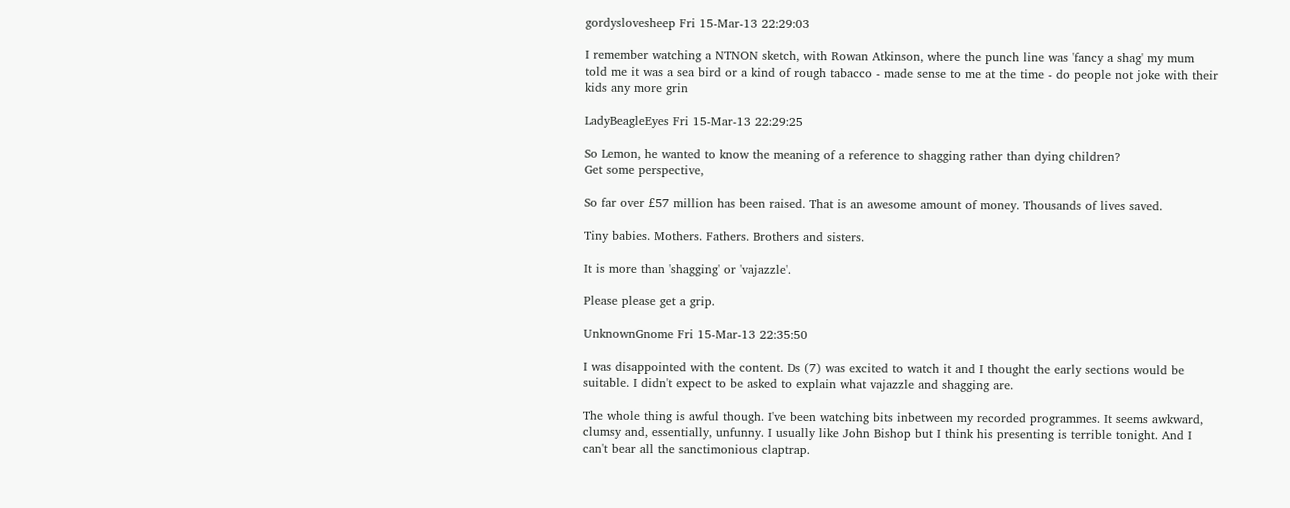gordyslovesheep Fri 15-Mar-13 22:29:03

I remember watching a NTNON sketch, with Rowan Atkinson, where the punch line was 'fancy a shag' my mum told me it was a sea bird or a kind of rough tabacco - made sense to me at the time - do people not joke with their kids any more grin

LadyBeagleEyes Fri 15-Mar-13 22:29:25

So Lemon, he wanted to know the meaning of a reference to shagging rather than dying children?
Get some perspective,

So far over £57 million has been raised. That is an awesome amount of money. Thousands of lives saved.

Tiny babies. Mothers. Fathers. Brothers and sisters.

It is more than 'shagging' or 'vajazzle'.

Please please get a grip.

UnknownGnome Fri 15-Mar-13 22:35:50

I was disappointed with the content. Ds (7) was excited to watch it and I thought the early sections would be suitable. I didn't expect to be asked to explain what vajazzle and shagging are.

The whole thing is awful though. I've been watching bits inbetween my recorded programmes. It seems awkward, clumsy and, essentially, unfunny. I usually like John Bishop but I think his presenting is terrible tonight. And I can't bear all the sanctimonious claptrap.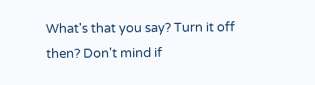What's that you say? Turn it off then? Don't mind if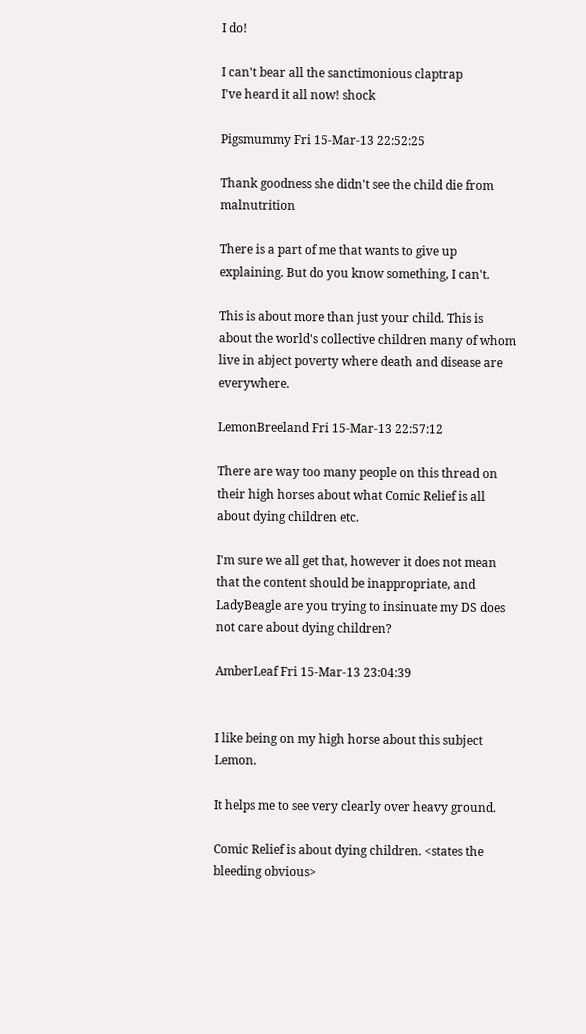I do!

I can't bear all the sanctimonious claptrap
I've heard it all now! shock

Pigsmummy Fri 15-Mar-13 22:52:25

Thank goodness she didn't see the child die from malnutrition

There is a part of me that wants to give up explaining. But do you know something, I can't.

This is about more than just your child. This is about the world's collective children many of whom live in abject poverty where death and disease are everywhere.

LemonBreeland Fri 15-Mar-13 22:57:12

There are way too many people on this thread on their high horses about what Comic Relief is all about dying children etc.

I'm sure we all get that, however it does not mean that the content should be inappropriate, and LadyBeagle are you trying to insinuate my DS does not care about dying children?

AmberLeaf Fri 15-Mar-13 23:04:39


I like being on my high horse about this subject Lemon.

It helps me to see very clearly over heavy ground.

Comic Relief is about dying children. <states the bleeding obvious>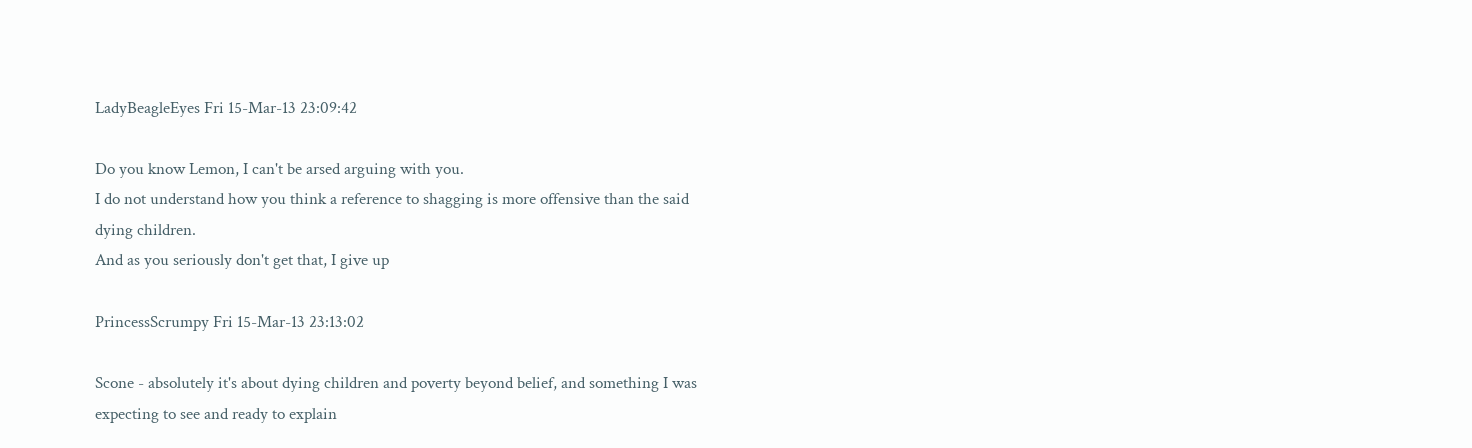LadyBeagleEyes Fri 15-Mar-13 23:09:42

Do you know Lemon, I can't be arsed arguing with you.
I do not understand how you think a reference to shagging is more offensive than the said dying children.
And as you seriously don't get that, I give up

PrincessScrumpy Fri 15-Mar-13 23:13:02

Scone - absolutely it's about dying children and poverty beyond belief, and something I was expecting to see and ready to explain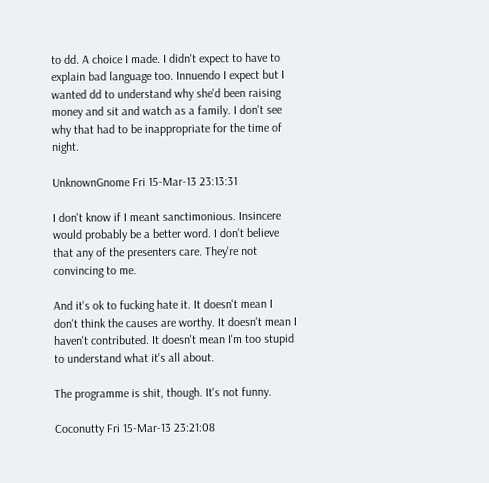to dd. A choice I made. I didn't expect to have to explain bad language too. Innuendo I expect but I wanted dd to understand why she'd been raising money and sit and watch as a family. I don't see why that had to be inappropriate for the time of night.

UnknownGnome Fri 15-Mar-13 23:13:31

I don't know if I meant sanctimonious. Insincere would probably be a better word. I don't believe that any of the presenters care. They're not convincing to me.

And it's ok to fucking hate it. It doesn't mean I don't think the causes are worthy. It doesn't mean I haven't contributed. It doesn't mean I'm too stupid to understand what it's all about.

The programme is shit, though. It's not funny.

Coconutty Fri 15-Mar-13 23:21:08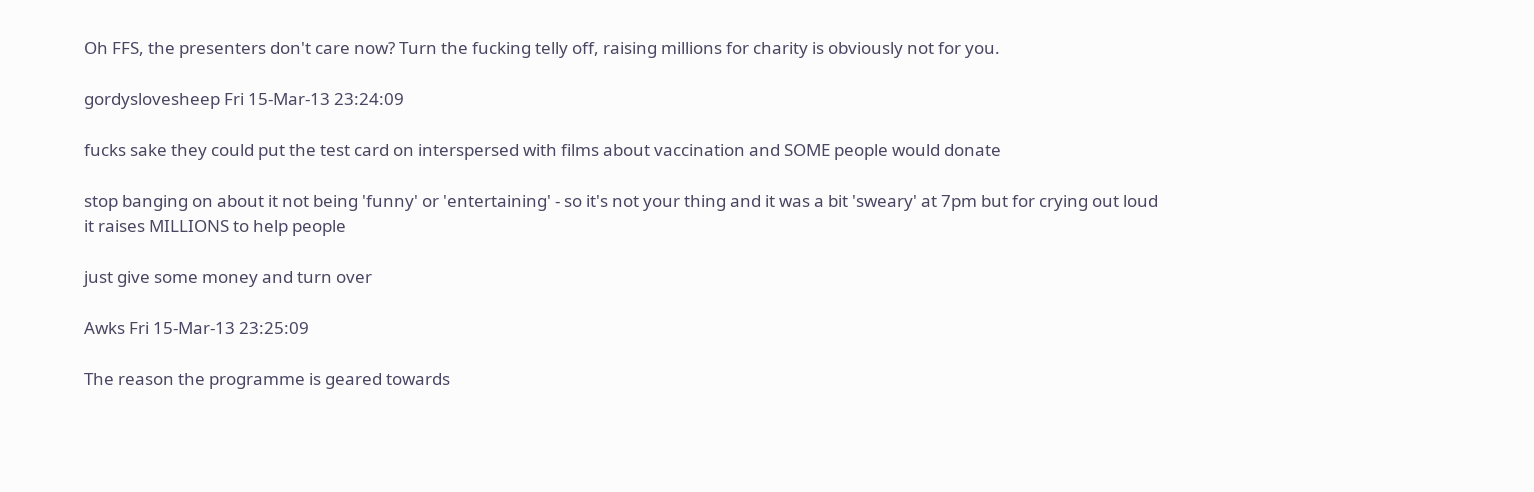Oh FFS, the presenters don't care now? Turn the fucking telly off, raising millions for charity is obviously not for you.

gordyslovesheep Fri 15-Mar-13 23:24:09

fucks sake they could put the test card on interspersed with films about vaccination and SOME people would donate

stop banging on about it not being 'funny' or 'entertaining' - so it's not your thing and it was a bit 'sweary' at 7pm but for crying out loud it raises MILLIONS to help people

just give some money and turn over

Awks Fri 15-Mar-13 23:25:09

The reason the programme is geared towards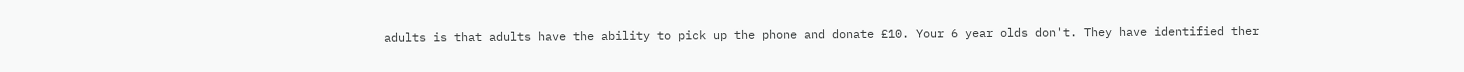adults is that adults have the ability to pick up the phone and donate £10. Your 6 year olds don't. They have identified ther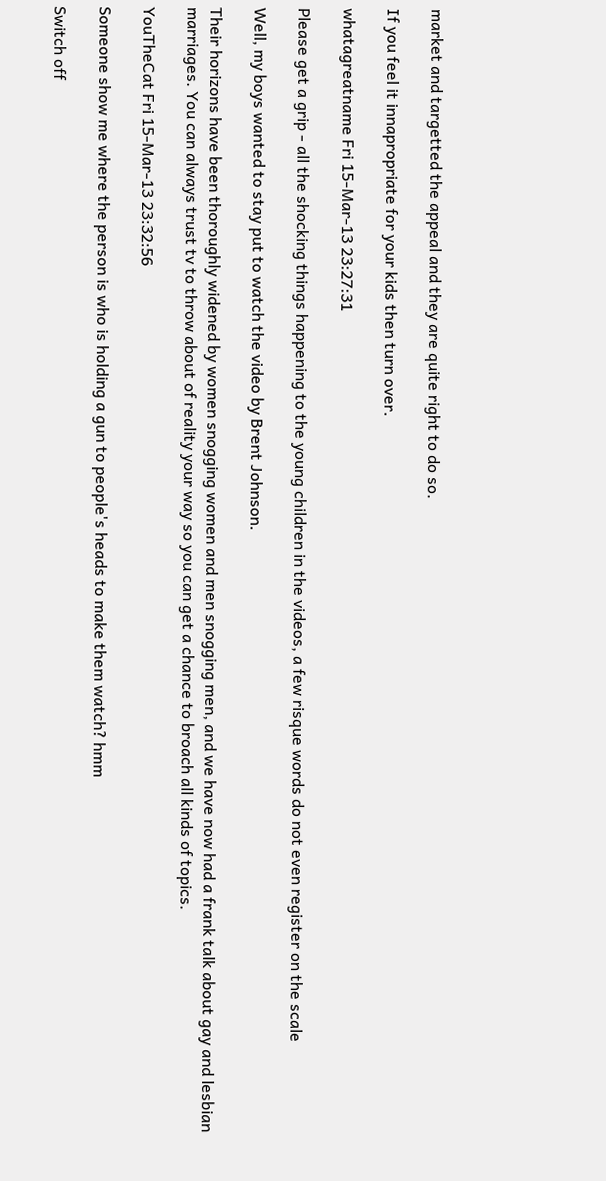market and targetted the appeal and they are quite right to do so.

If you feel it innapropriate for your kids then turn over.

whatagreatname Fri 15-Mar-13 23:27:31

Please get a grip - all the shocking things happening to the young children in the videos, a few risque words do not even register on the scale

Well, my boys wanted to stay put to watch the video by Brent Johnson.

Their horizons have been thoroughly widened by women snogging women and men snogging men, and we have now had a frank talk about gay and lesbian marriages. You can always trust tv to throw about of reality your way so you can get a chance to broach all kinds of topics.

YouTheCat Fri 15-Mar-13 23:32:56

Someone show me where the person is who is holding a gun to people's heads to make them watch? hmm

Switch off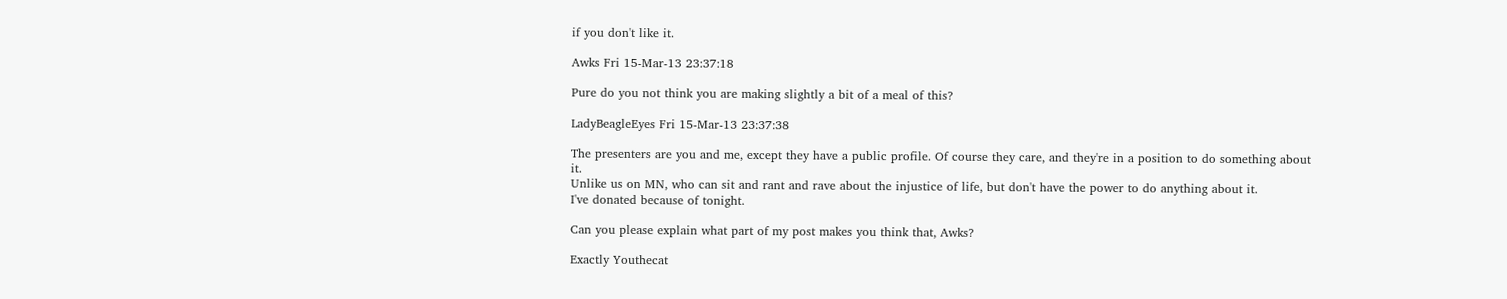if you don't like it.

Awks Fri 15-Mar-13 23:37:18

Pure do you not think you are making slightly a bit of a meal of this?

LadyBeagleEyes Fri 15-Mar-13 23:37:38

The presenters are you and me, except they have a public profile. Of course they care, and they're in a position to do something about it.
Unlike us on MN, who can sit and rant and rave about the injustice of life, but don't have the power to do anything about it.
I've donated because of tonight.

Can you please explain what part of my post makes you think that, Awks?

Exactly Youthecat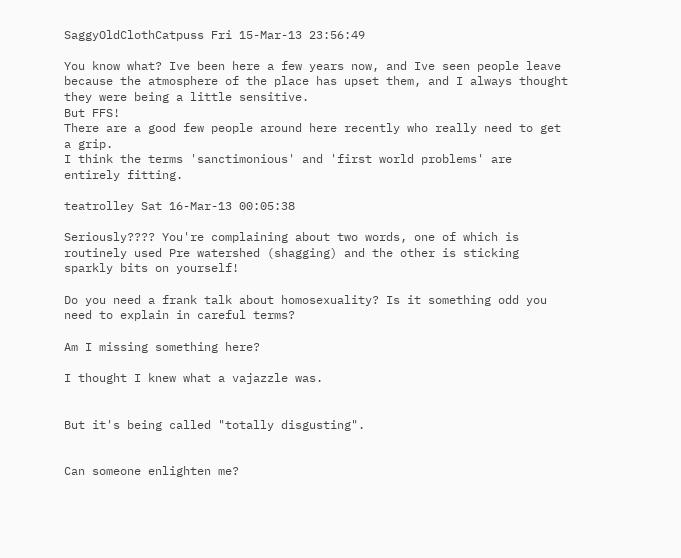SaggyOldClothCatpuss Fri 15-Mar-13 23:56:49

You know what? Ive been here a few years now, and Ive seen people leave because the atmosphere of the place has upset them, and I always thought they were being a little sensitive.
But FFS!
There are a good few people around here recently who really need to get a grip.
I think the terms 'sanctimonious' and 'first world problems' are entirely fitting.

teatrolley Sat 16-Mar-13 00:05:38

Seriously???? You're complaining about two words, one of which is routinely used Pre watershed (shagging) and the other is sticking sparkly bits on yourself!

Do you need a frank talk about homosexuality? Is it something odd you need to explain in careful terms?

Am I missing something here?

I thought I knew what a vajazzle was.


But it's being called "totally disgusting".


Can someone enlighten me?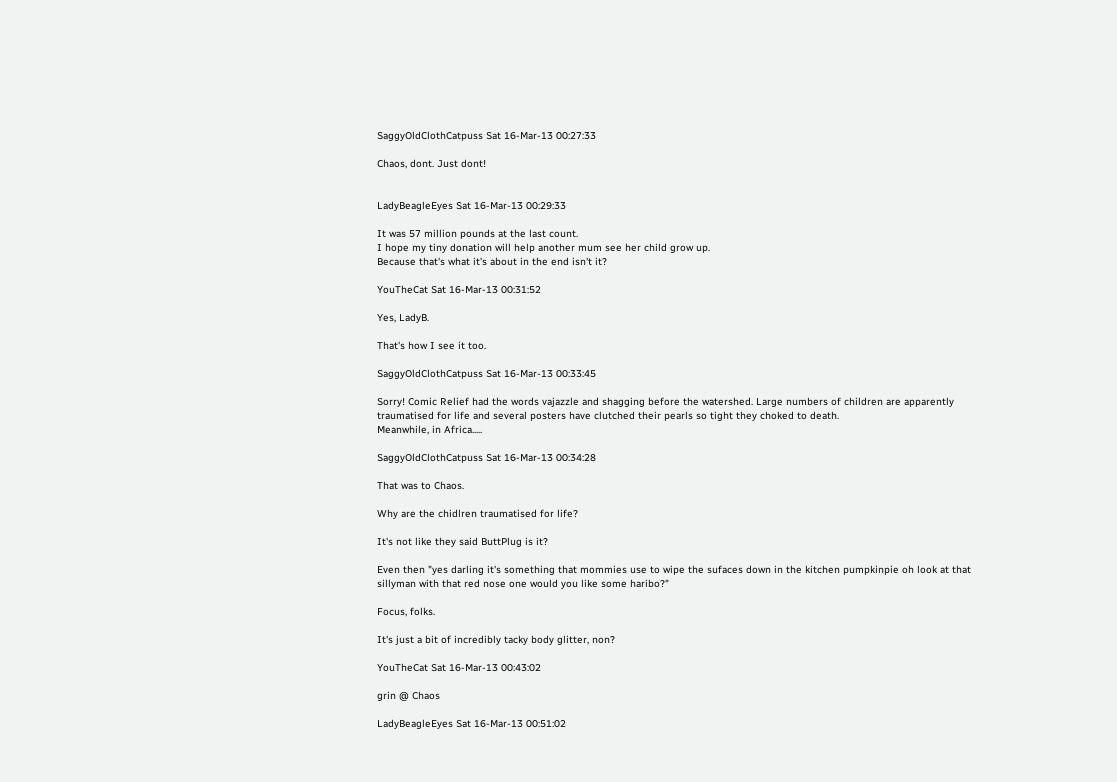SaggyOldClothCatpuss Sat 16-Mar-13 00:27:33

Chaos, dont. Just dont!


LadyBeagleEyes Sat 16-Mar-13 00:29:33

It was 57 million pounds at the last count.
I hope my tiny donation will help another mum see her child grow up.
Because that's what it's about in the end isn't it?

YouTheCat Sat 16-Mar-13 00:31:52

Yes, LadyB.

That's how I see it too.

SaggyOldClothCatpuss Sat 16-Mar-13 00:33:45

Sorry! Comic Relief had the words vajazzle and shagging before the watershed. Large numbers of children are apparently traumatised for life and several posters have clutched their pearls so tight they choked to death.
Meanwhile, in Africa.....

SaggyOldClothCatpuss Sat 16-Mar-13 00:34:28

That was to Chaos.

Why are the chidlren traumatised for life?

It's not like they said ButtPlug is it?

Even then "yes darling it's something that mommies use to wipe the sufaces down in the kitchen pumpkinpie oh look at that sillyman with that red nose one would you like some haribo?"

Focus, folks.

It's just a bit of incredibly tacky body glitter, non?

YouTheCat Sat 16-Mar-13 00:43:02

grin @ Chaos

LadyBeagleEyes Sat 16-Mar-13 00:51:02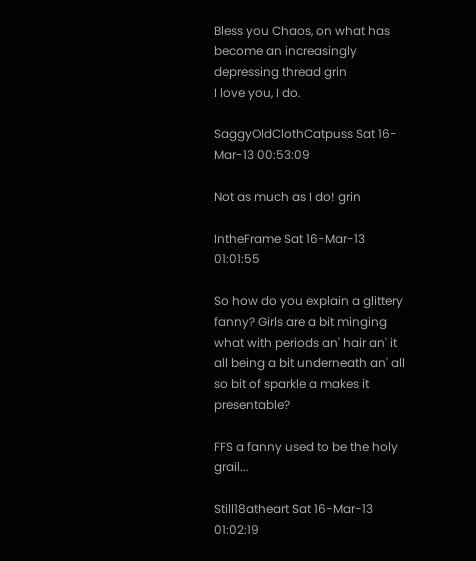Bless you Chaos, on what has become an increasingly depressing thread grin
I love you, I do.

SaggyOldClothCatpuss Sat 16-Mar-13 00:53:09

Not as much as I do! grin

IntheFrame Sat 16-Mar-13 01:01:55

So how do you explain a glittery fanny? Girls are a bit minging what with periods an' hair an' it all being a bit underneath an' all so bit of sparkle a makes it presentable?

FFS a fanny used to be the holy grail...

Still18atheart Sat 16-Mar-13 01:02:19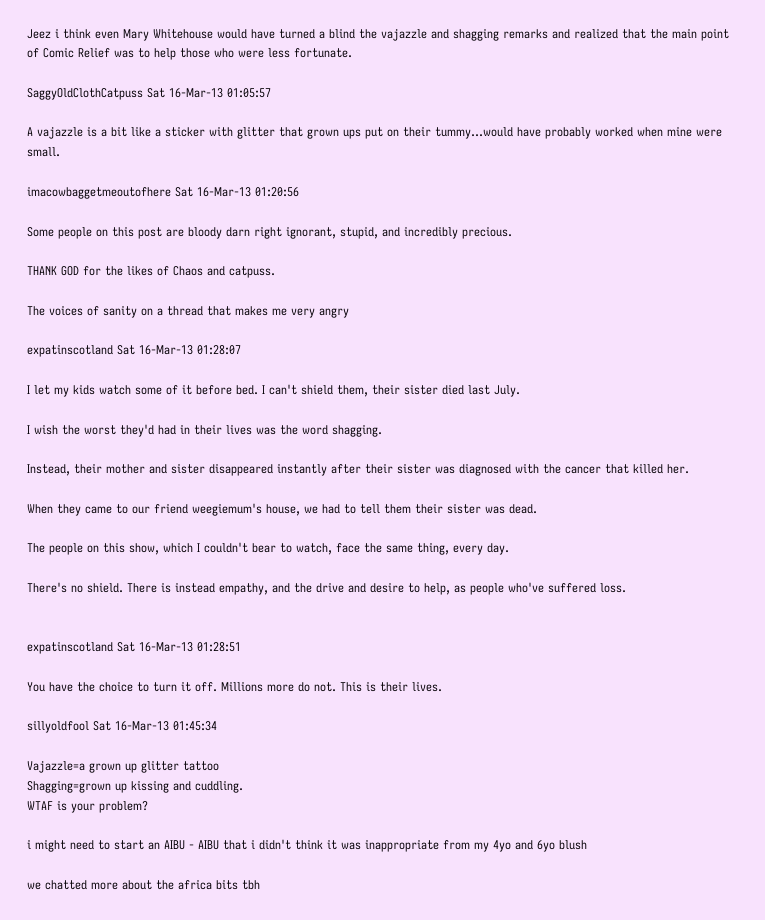Jeez i think even Mary Whitehouse would have turned a blind the vajazzle and shagging remarks and realized that the main point of Comic Relief was to help those who were less fortunate.

SaggyOldClothCatpuss Sat 16-Mar-13 01:05:57

A vajazzle is a bit like a sticker with glitter that grown ups put on their tummy...would have probably worked when mine were small.

imacowbaggetmeoutofhere Sat 16-Mar-13 01:20:56

Some people on this post are bloody darn right ignorant, stupid, and incredibly precious.

THANK GOD for the likes of Chaos and catpuss.

The voices of sanity on a thread that makes me very angry

expatinscotland Sat 16-Mar-13 01:28:07

I let my kids watch some of it before bed. I can't shield them, their sister died last July.

I wish the worst they'd had in their lives was the word shagging.

Instead, their mother and sister disappeared instantly after their sister was diagnosed with the cancer that killed her.

When they came to our friend weegiemum's house, we had to tell them their sister was dead.

The people on this show, which I couldn't bear to watch, face the same thing, every day.

There's no shield. There is instead empathy, and the drive and desire to help, as people who've suffered loss.


expatinscotland Sat 16-Mar-13 01:28:51

You have the choice to turn it off. Millions more do not. This is their lives.

sillyoldfool Sat 16-Mar-13 01:45:34

Vajazzle=a grown up glitter tattoo
Shagging=grown up kissing and cuddling.
WTAF is your problem?

i might need to start an AIBU - AIBU that i didn't think it was inappropriate from my 4yo and 6yo blush

we chatted more about the africa bits tbh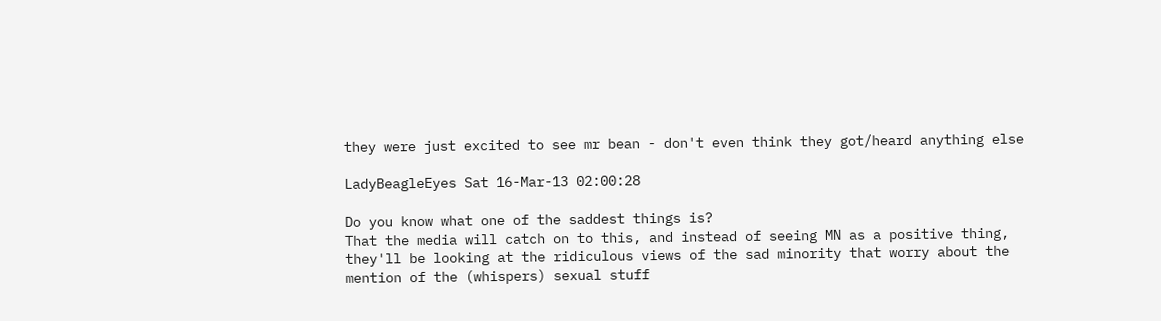they were just excited to see mr bean - don't even think they got/heard anything else

LadyBeagleEyes Sat 16-Mar-13 02:00:28

Do you know what one of the saddest things is?
That the media will catch on to this, and instead of seeing MN as a positive thing, they'll be looking at the ridiculous views of the sad minority that worry about the mention of the (whispers) sexual stuff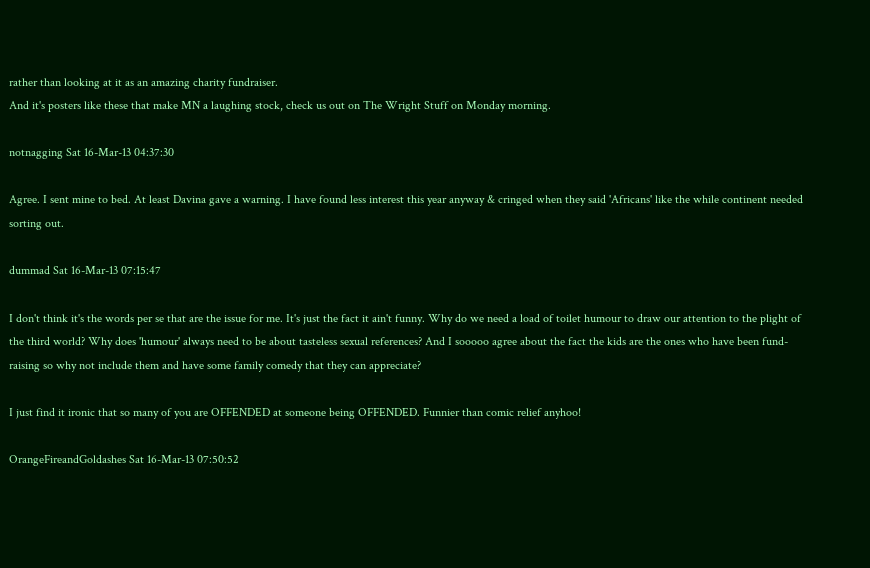rather than looking at it as an amazing charity fundraiser.
And it's posters like these that make MN a laughing stock, check us out on The Wright Stuff on Monday morning.

notnagging Sat 16-Mar-13 04:37:30

Agree. I sent mine to bed. At least Davina gave a warning. I have found less interest this year anyway & cringed when they said 'Africans' like the while continent needed sorting out.

dummad Sat 16-Mar-13 07:15:47

I don't think it's the words per se that are the issue for me. It's just the fact it ain't funny. Why do we need a load of toilet humour to draw our attention to the plight of the third world? Why does 'humour' always need to be about tasteless sexual references? And I sooooo agree about the fact the kids are the ones who have been fund-raising so why not include them and have some family comedy that they can appreciate?

I just find it ironic that so many of you are OFFENDED at someone being OFFENDED. Funnier than comic relief anyhoo!

OrangeFireandGoldashes Sat 16-Mar-13 07:50:52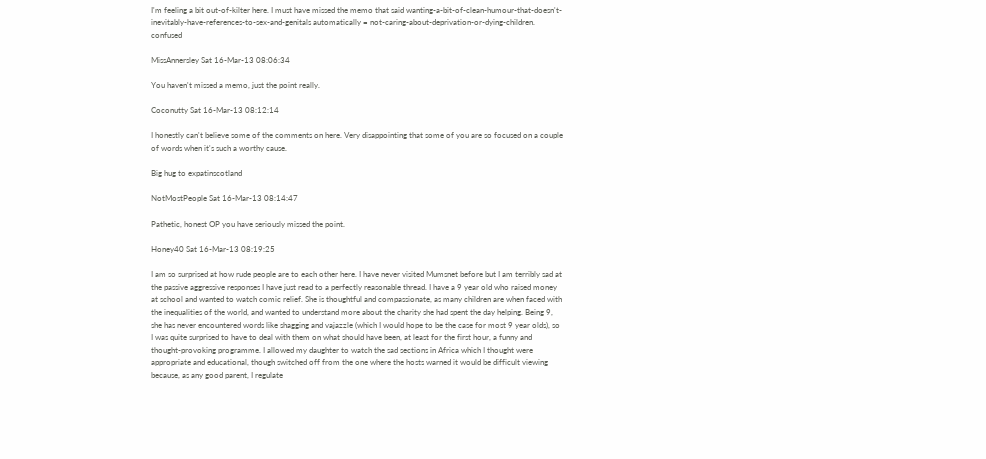I'm feeling a bit out-of-kilter here. I must have missed the memo that said wanting-a-bit-of-clean-humour-that-doesn't-inevitably-have-references-to-sex-and-genitals automatically = not-caring-about-deprivation-or-dying-children. confused

MissAnnersley Sat 16-Mar-13 08:06:34

You haven't missed a memo, just the point really.

Coconutty Sat 16-Mar-13 08:12:14

I honestly can't believe some of the comments on here. Very disappointing that some of you are so focused on a couple of words when it's such a worthy cause.

Big hug to expatinscotland

NotMostPeople Sat 16-Mar-13 08:14:47

Pathetic, honest OP you have seriously missed the point.

Honey40 Sat 16-Mar-13 08:19:25

I am so surprised at how rude people are to each other here. I have never visited Mumsnet before but I am terribly sad at the passive aggressive responses I have just read to a perfectly reasonable thread. I have a 9 year old who raised money at school and wanted to watch comic relief. She is thoughtful and compassionate, as many children are when faced with the inequalities of the world, and wanted to understand more about the charity she had spent the day helping. Being 9, she has never encountered words like shagging and vajazzle (which I would hope to be the case for most 9 year olds), so I was quite surprised to have to deal with them on what should have been, at least for the first hour, a funny and thought-provoking programme. I allowed my daughter to watch the sad sections in Africa which I thought were appropriate and educational, though switched off from the one where the hosts warned it would be difficult viewing because, as any good parent, I regulate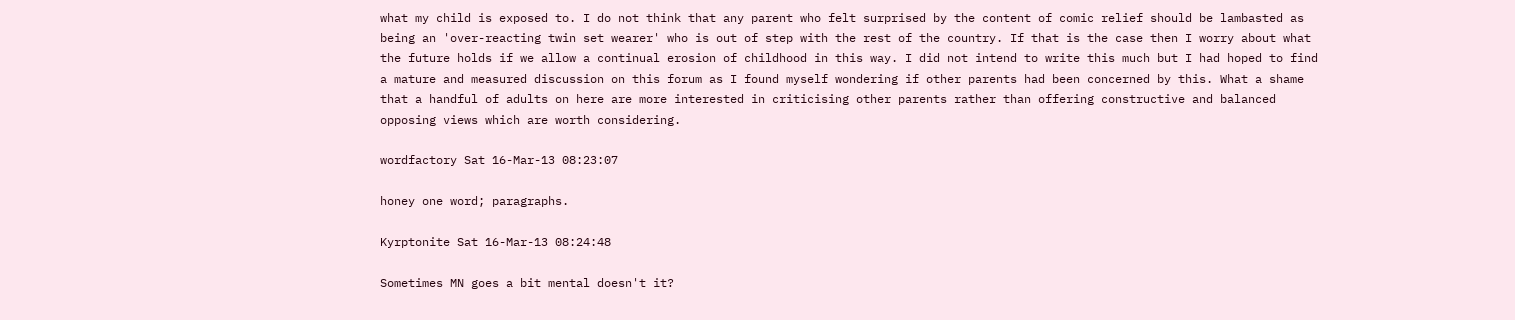what my child is exposed to. I do not think that any parent who felt surprised by the content of comic relief should be lambasted as being an 'over-reacting twin set wearer' who is out of step with the rest of the country. If that is the case then I worry about what the future holds if we allow a continual erosion of childhood in this way. I did not intend to write this much but I had hoped to find a mature and measured discussion on this forum as I found myself wondering if other parents had been concerned by this. What a shame that a handful of adults on here are more interested in criticising other parents rather than offering constructive and balanced opposing views which are worth considering.

wordfactory Sat 16-Mar-13 08:23:07

honey one word; paragraphs.

Kyrptonite Sat 16-Mar-13 08:24:48

Sometimes MN goes a bit mental doesn't it?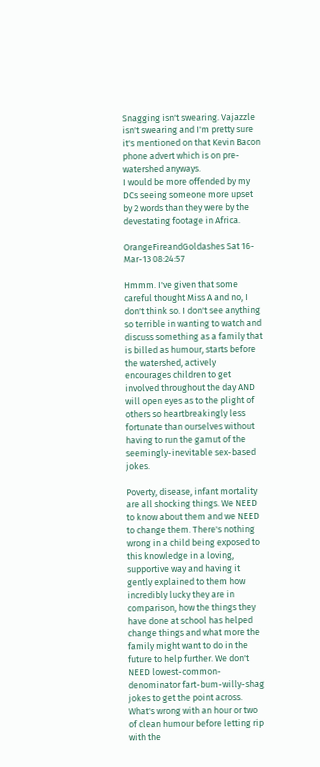Snagging isn't swearing. Vajazzle isn't swearing and I'm pretty sure it's mentioned on that Kevin Bacon phone advert which is on pre-watershed anyways.
I would be more offended by my DCs seeing someone more upset by 2 words than they were by the devestating footage in Africa.

OrangeFireandGoldashes Sat 16-Mar-13 08:24:57

Hmmm. I've given that some careful thought Miss A and no, I don't think so. I don't see anything so terrible in wanting to watch and discuss something as a family that is billed as humour, starts before the watershed, actively encourages children to get involved throughout the day AND will open eyes as to the plight of others so heartbreakingly less fortunate than ourselves without having to run the gamut of the seemingly-inevitable sex-based jokes.

Poverty, disease, infant mortality are all shocking things. We NEED to know about them and we NEED to change them. There's nothing wrong in a child being exposed to this knowledge in a loving, supportive way and having it gently explained to them how incredibly lucky they are in comparison, how the things they have done at school has helped change things and what more the family might want to do in the future to help further. We don't NEED lowest-common-denominator fart-bum-willy-shag jokes to get the point across. What's wrong with an hour or two of clean humour before letting rip with the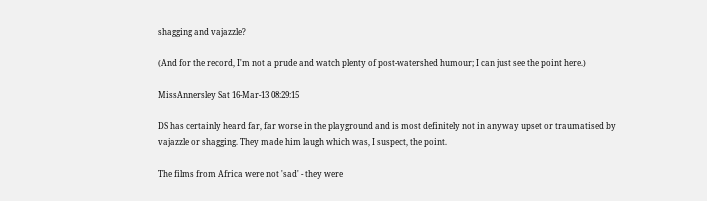shagging and vajazzle?

(And for the record, I'm not a prude and watch plenty of post-watershed humour; I can just see the point here.)

MissAnnersley Sat 16-Mar-13 08:29:15

DS has certainly heard far, far worse in the playground and is most definitely not in anyway upset or traumatised by vajazzle or shagging. They made him laugh which was, I suspect, the point.

The films from Africa were not 'sad' - they were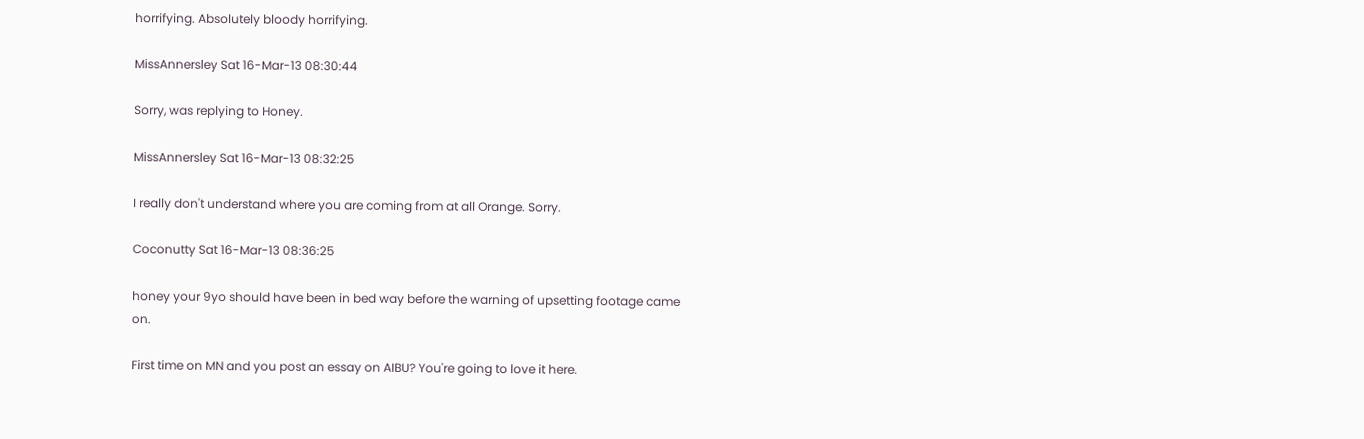horrifying. Absolutely bloody horrifying.

MissAnnersley Sat 16-Mar-13 08:30:44

Sorry, was replying to Honey.

MissAnnersley Sat 16-Mar-13 08:32:25

I really don't understand where you are coming from at all Orange. Sorry.

Coconutty Sat 16-Mar-13 08:36:25

honey your 9yo should have been in bed way before the warning of upsetting footage came on.

First time on MN and you post an essay on AIBU? You're going to love it here.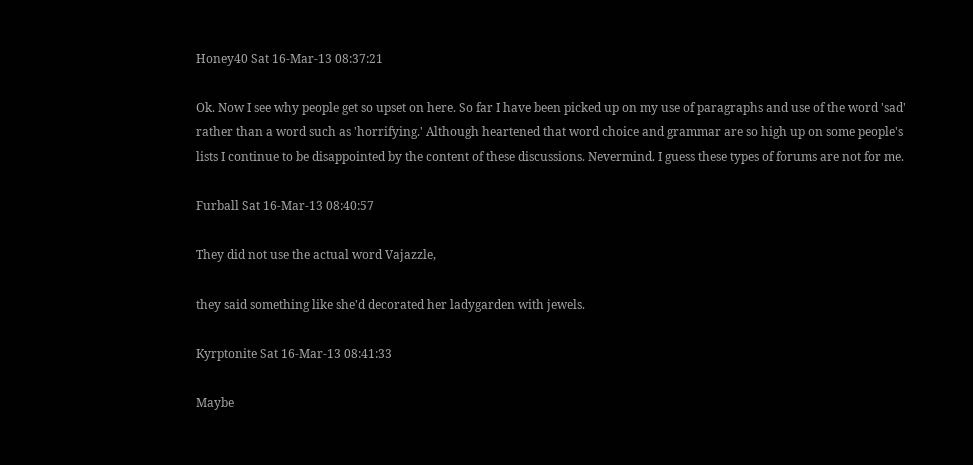Honey40 Sat 16-Mar-13 08:37:21

Ok. Now I see why people get so upset on here. So far I have been picked up on my use of paragraphs and use of the word 'sad' rather than a word such as 'horrifying.' Although heartened that word choice and grammar are so high up on some people's lists I continue to be disappointed by the content of these discussions. Nevermind. I guess these types of forums are not for me.

Furball Sat 16-Mar-13 08:40:57

They did not use the actual word Vajazzle,

they said something like she'd decorated her ladygarden with jewels.

Kyrptonite Sat 16-Mar-13 08:41:33

Maybe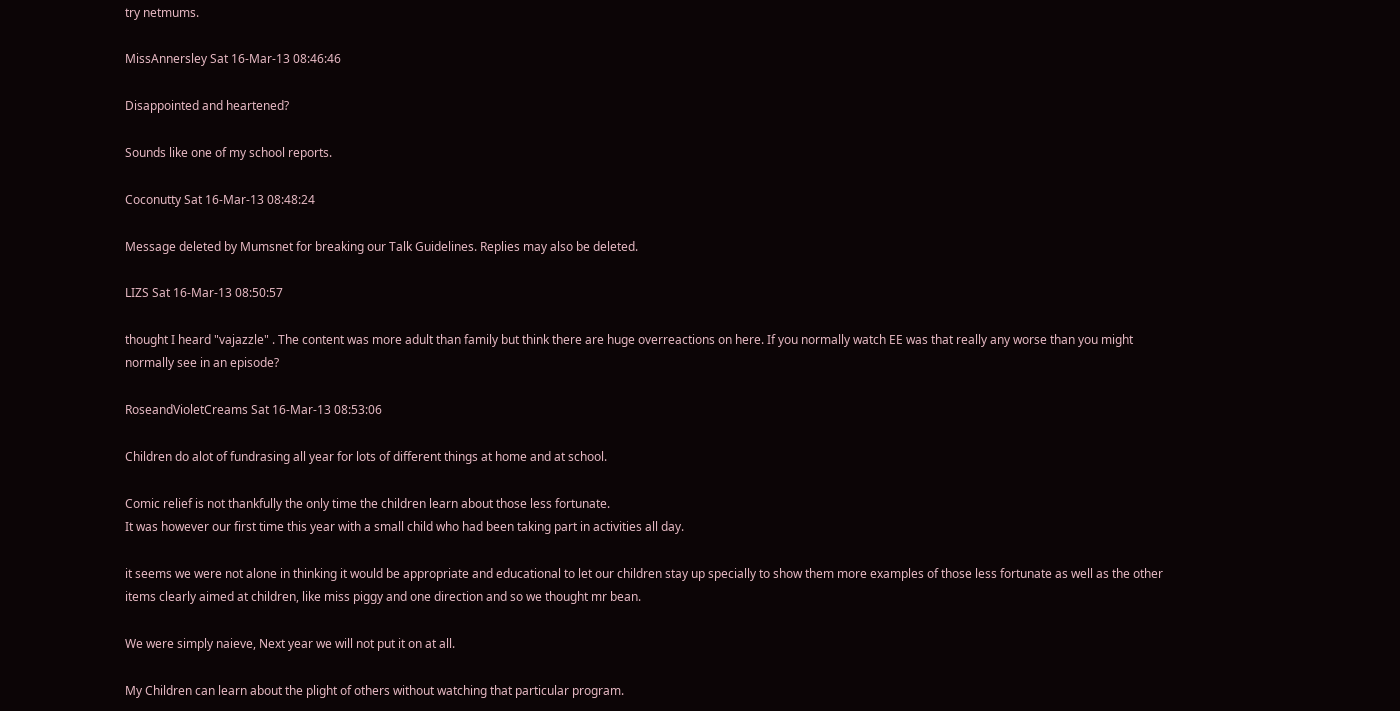try netmums.

MissAnnersley Sat 16-Mar-13 08:46:46

Disappointed and heartened?

Sounds like one of my school reports.

Coconutty Sat 16-Mar-13 08:48:24

Message deleted by Mumsnet for breaking our Talk Guidelines. Replies may also be deleted.

LIZS Sat 16-Mar-13 08:50:57

thought I heard "vajazzle" . The content was more adult than family but think there are huge overreactions on here. If you normally watch EE was that really any worse than you might normally see in an episode?

RoseandVioletCreams Sat 16-Mar-13 08:53:06

Children do alot of fundrasing all year for lots of different things at home and at school.

Comic relief is not thankfully the only time the children learn about those less fortunate.
It was however our first time this year with a small child who had been taking part in activities all day.

it seems we were not alone in thinking it would be appropriate and educational to let our children stay up specially to show them more examples of those less fortunate as well as the other items clearly aimed at children, like miss piggy and one direction and so we thought mr bean.

We were simply naieve, Next year we will not put it on at all.

My Children can learn about the plight of others without watching that particular program.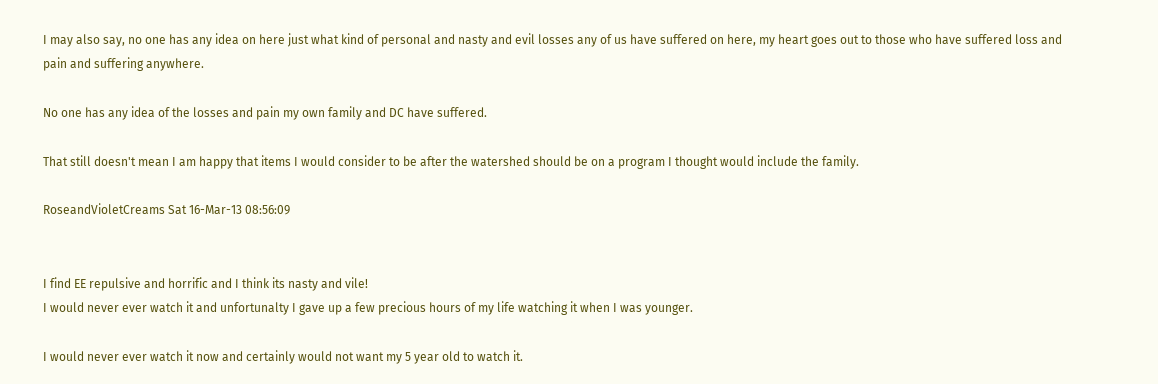I may also say, no one has any idea on here just what kind of personal and nasty and evil losses any of us have suffered on here, my heart goes out to those who have suffered loss and pain and suffering anywhere.

No one has any idea of the losses and pain my own family and DC have suffered.

That still doesn't mean I am happy that items I would consider to be after the watershed should be on a program I thought would include the family.

RoseandVioletCreams Sat 16-Mar-13 08:56:09


I find EE repulsive and horrific and I think its nasty and vile!
I would never ever watch it and unfortunalty I gave up a few precious hours of my life watching it when I was younger.

I would never ever watch it now and certainly would not want my 5 year old to watch it.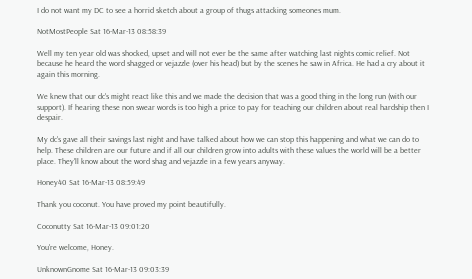I do not want my DC to see a horrid sketch about a group of thugs attacking someones mum.

NotMostPeople Sat 16-Mar-13 08:58:39

Well my ten year old was shocked, upset and will not ever be the same after watching last nights comic relief. Not because he heard the word shagged or vejazzle (over his head) but by the scenes he saw in Africa. He had a cry about it again this morning.

We knew that our dc's might react like this and we made the decision that was a good thing in the long run (with our support). If hearing these non swear words is too high a price to pay for teaching our children about real hardship then I despair.

My dc's gave all their savings last night and have talked about how we can stop this happening and what we can do to help. These children are our future and if all our children grow into adults with these values the world will be a better place. They'll know about the word shag and vejazzle in a few years anyway.

Honey40 Sat 16-Mar-13 08:59:49

Thank you coconut. You have proved my point beautifully.

Coconutty Sat 16-Mar-13 09:01:20

You're welcome, Honey.

UnknownGnome Sat 16-Mar-13 09:03:39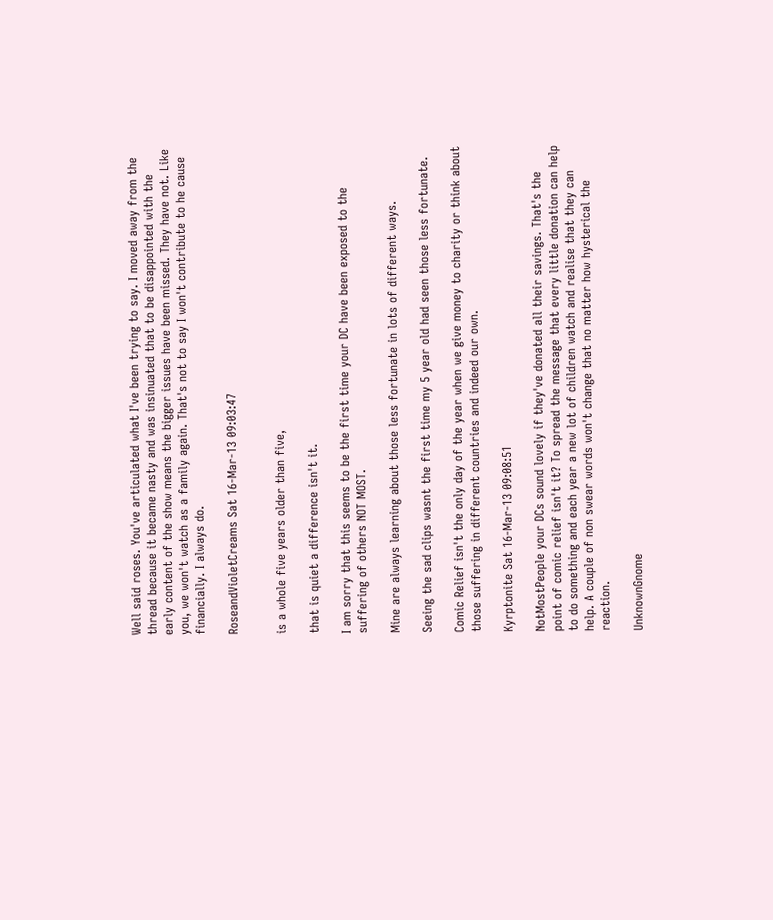Well said roses. You've articulated what I've been trying to say. I moved away from the thread because it became nasty and was insinuated that to be disappointed with the early content of the show means the bigger issues have been missed. They have not. Like you, we won't watch as a family again. That's not to say I won't contribute to he cause financially. I always do.

RoseandVioletCreams Sat 16-Mar-13 09:03:47


is a whole five years older than five,

that is quiet a difference isn't it.

I am sorry that this seems to be the first time your DC have been exposed to the suffering of others NOT MOST.

Mine are always learning about those less fortunate in lots of different ways.

Seeing the sad clips wasnt the first time my 5 year old had seen those less fortunate.

Comic Relief isn't the only day of the year when we give money to charity or think about those suffering in different countries and indeed our own.

Kyrptonite Sat 16-Mar-13 09:08:51

NotMostPeople your DCs sound lovely if they've donated all their savings. That's the point of comic relief isn't it? To spread the message that every little donation can help to do something and each year a new lot of children watch and realise that they can help. A couple of non swear words won't change that no matter how hysterical the reaction.

UnknownGnome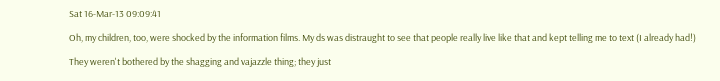Sat 16-Mar-13 09:09:41

Oh, my children, too, were shocked by the information films. My ds was distraught to see that people really live like that and kept telling me to text (I already had!)

They weren't bothered by the shagging and vajazzle thing; they just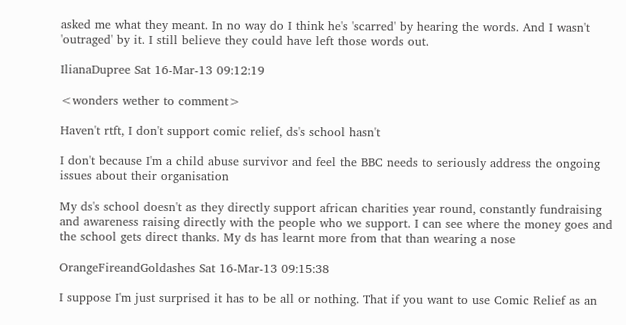asked me what they meant. In no way do I think he's 'scarred' by hearing the words. And I wasn't 'outraged' by it. I still believe they could have left those words out.

IlianaDupree Sat 16-Mar-13 09:12:19

<wonders wether to comment>

Haven't rtft, I don't support comic relief, ds's school hasn't

I don't because I'm a child abuse survivor and feel the BBC needs to seriously address the ongoing issues about their organisation

My ds's school doesn't as they directly support african charities year round, constantly fundraising and awareness raising directly with the people who we support. I can see where the money goes and the school gets direct thanks. My ds has learnt more from that than wearing a nose

OrangeFireandGoldashes Sat 16-Mar-13 09:15:38

I suppose I'm just surprised it has to be all or nothing. That if you want to use Comic Relief as an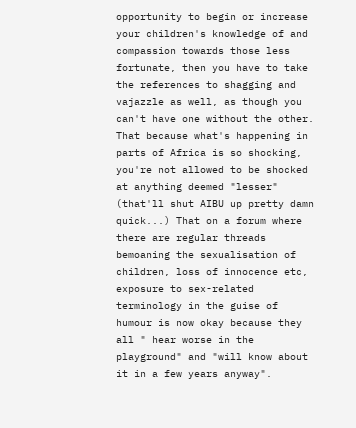opportunity to begin or increase your children's knowledge of and compassion towards those less fortunate, then you have to take the references to shagging and vajazzle as well, as though you can't have one without the other. That because what's happening in parts of Africa is so shocking, you're not allowed to be shocked at anything deemed "lesser" (that'll shut AIBU up pretty damn quick...) That on a forum where there are regular threads bemoaning the sexualisation of children, loss of innocence etc, exposure to sex-related terminology in the guise of humour is now okay because they all " hear worse in the playground" and "will know about it in a few years anyway".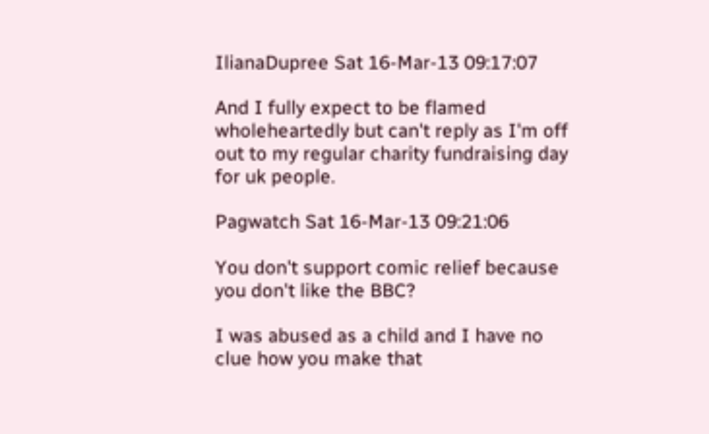IlianaDupree Sat 16-Mar-13 09:17:07

And I fully expect to be flamed wholeheartedly but can't reply as I'm off out to my regular charity fundraising day for uk people.

Pagwatch Sat 16-Mar-13 09:21:06

You don't support comic relief because you don't like the BBC?

I was abused as a child and I have no clue how you make that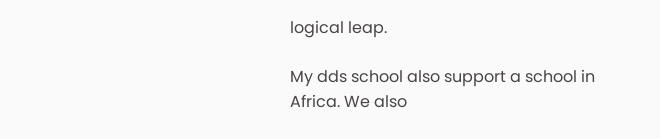logical leap.

My dds school also support a school in Africa. We also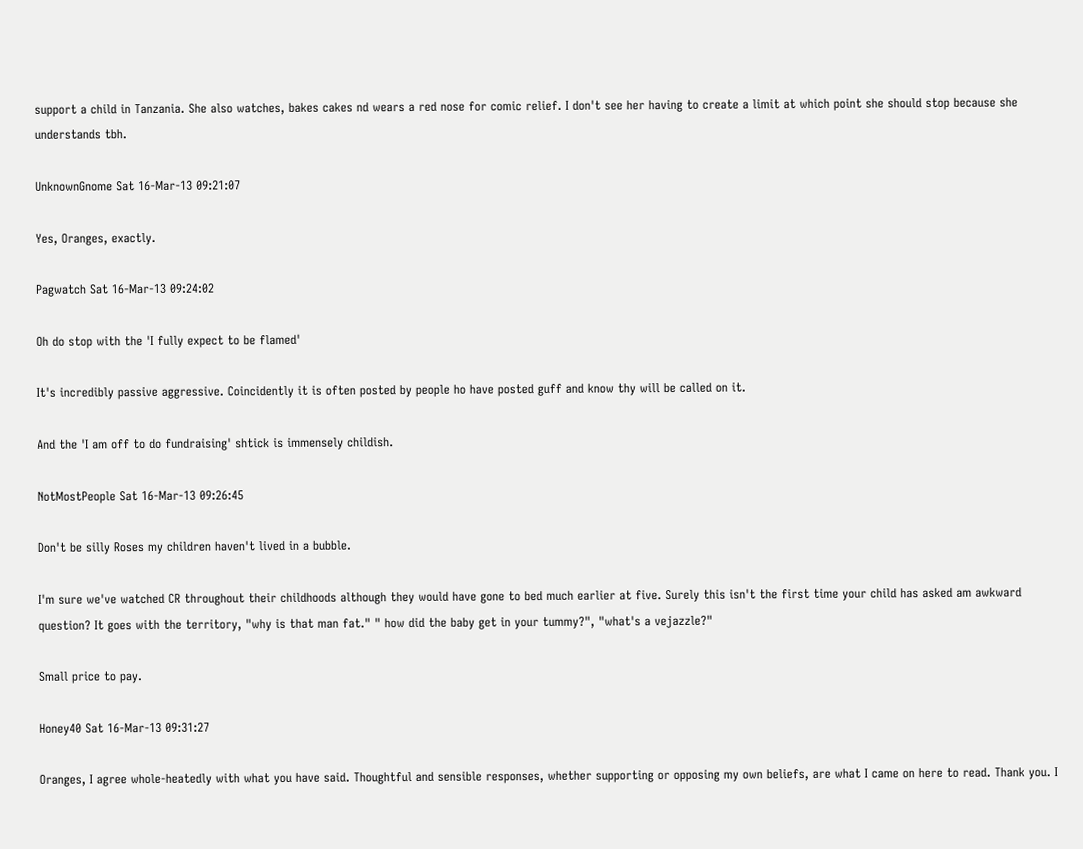support a child in Tanzania. She also watches, bakes cakes nd wears a red nose for comic relief. I don't see her having to create a limit at which point she should stop because she understands tbh.

UnknownGnome Sat 16-Mar-13 09:21:07

Yes, Oranges, exactly.

Pagwatch Sat 16-Mar-13 09:24:02

Oh do stop with the 'I fully expect to be flamed'

It's incredibly passive aggressive. Coincidently it is often posted by people ho have posted guff and know thy will be called on it.

And the 'I am off to do fundraising' shtick is immensely childish.

NotMostPeople Sat 16-Mar-13 09:26:45

Don't be silly Roses my children haven't lived in a bubble.

I'm sure we've watched CR throughout their childhoods although they would have gone to bed much earlier at five. Surely this isn't the first time your child has asked am awkward question? It goes with the territory, "why is that man fat." " how did the baby get in your tummy?", "what's a vejazzle?"

Small price to pay.

Honey40 Sat 16-Mar-13 09:31:27

Oranges, I agree whole-heatedly with what you have said. Thoughtful and sensible responses, whether supporting or opposing my own beliefs, are what I came on here to read. Thank you. I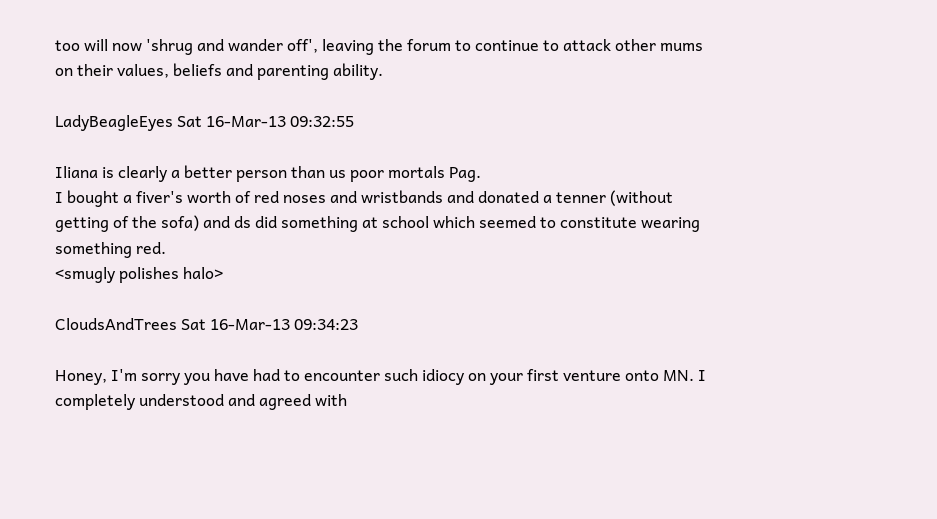too will now 'shrug and wander off', leaving the forum to continue to attack other mums on their values, beliefs and parenting ability.

LadyBeagleEyes Sat 16-Mar-13 09:32:55

Iliana is clearly a better person than us poor mortals Pag.
I bought a fiver's worth of red noses and wristbands and donated a tenner (without getting of the sofa) and ds did something at school which seemed to constitute wearing something red.
<smugly polishes halo>

CloudsAndTrees Sat 16-Mar-13 09:34:23

Honey, I'm sorry you have had to encounter such idiocy on your first venture onto MN. I completely understood and agreed with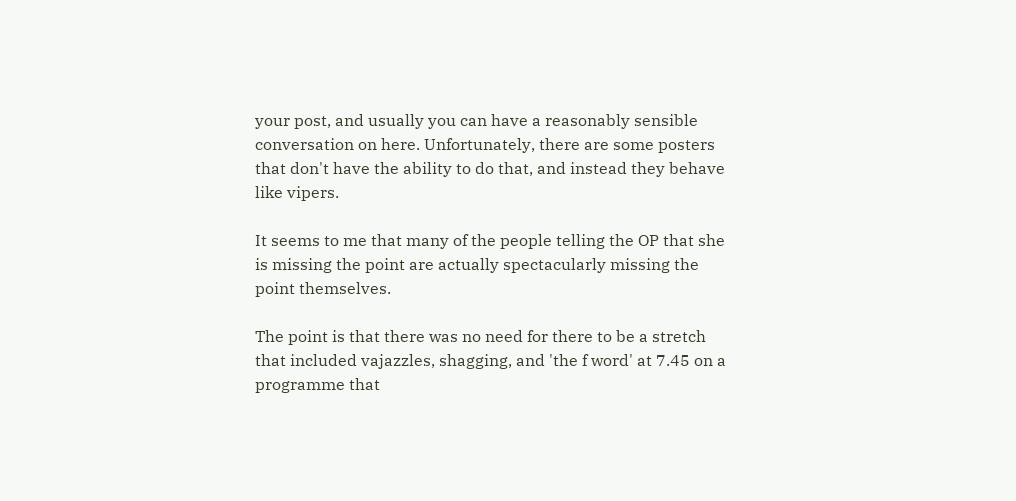your post, and usually you can have a reasonably sensible conversation on here. Unfortunately, there are some posters that don't have the ability to do that, and instead they behave like vipers.

It seems to me that many of the people telling the OP that she is missing the point are actually spectacularly missing the point themselves.

The point is that there was no need for there to be a stretch that included vajazzles, shagging, and 'the f word' at 7.45 on a programme that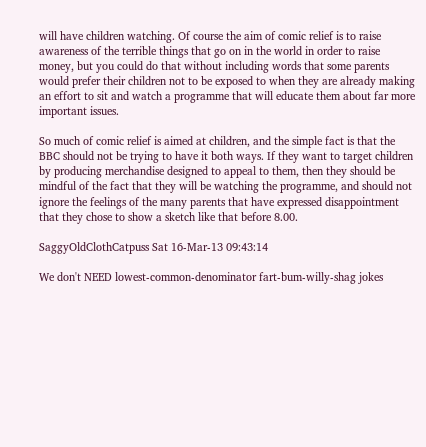will have children watching. Of course the aim of comic relief is to raise awareness of the terrible things that go on in the world in order to raise money, but you could do that without including words that some parents would prefer their children not to be exposed to when they are already making an effort to sit and watch a programme that will educate them about far more important issues.

So much of comic relief is aimed at children, and the simple fact is that the BBC should not be trying to have it both ways. If they want to target children by producing merchandise designed to appeal to them, then they should be mindful of the fact that they will be watching the programme, and should not ignore the feelings of the many parents that have expressed disappointment that they chose to show a sketch like that before 8.00.

SaggyOldClothCatpuss Sat 16-Mar-13 09:43:14

We don't NEED lowest-common-denominator fart-bum-willy-shag jokes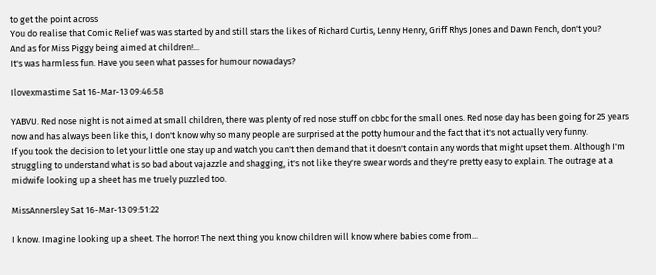to get the point across
You do realise that Comic Relief was was started by and still stars the likes of Richard Curtis, Lenny Henry, Griff Rhys Jones and Dawn Fench, don't you?
And as for Miss Piggy being aimed at children!...
It's was harmless fun. Have you seen what passes for humour nowadays?

Ilovexmastime Sat 16-Mar-13 09:46:58

YABVU. Red nose night is not aimed at small children, there was plenty of red nose stuff on cbbc for the small ones. Red nose day has been going for 25 years now and has always been like this, I don't know why so many people are surprised at the potty humour and the fact that it's not actually very funny.
If you took the decision to let your little one stay up and watch you can't then demand that it doesn't contain any words that might upset them. Although I'm struggling to understand what is so bad about vajazzle and shagging, it's not like they're swear words and they're pretty easy to explain. The outrage at a midwife looking up a sheet has me truely puzzled too.

MissAnnersley Sat 16-Mar-13 09:51:22

I know. Imagine looking up a sheet. The horror! The next thing you know children will know where babies come from...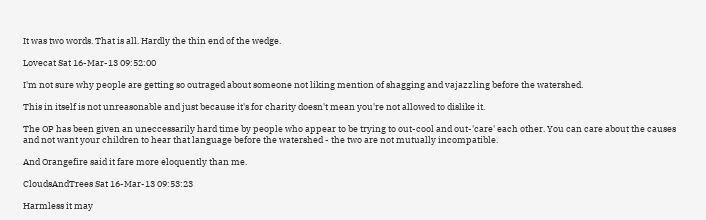It was two words. That is all. Hardly the thin end of the wedge.

Lovecat Sat 16-Mar-13 09:52:00

I'm not sure why people are getting so outraged about someone not liking mention of shagging and vajazzling before the watershed.

This in itself is not unreasonable and just because it's for charity doesn't mean you're not allowed to dislike it.

The OP has been given an uneccessarily hard time by people who appear to be trying to out-cool and out-'care' each other. You can care about the causes and not want your children to hear that language before the watershed - the two are not mutually incompatible.

And Orangefire said it fare more eloquently than me.

CloudsAndTrees Sat 16-Mar-13 09:53:23

Harmless it may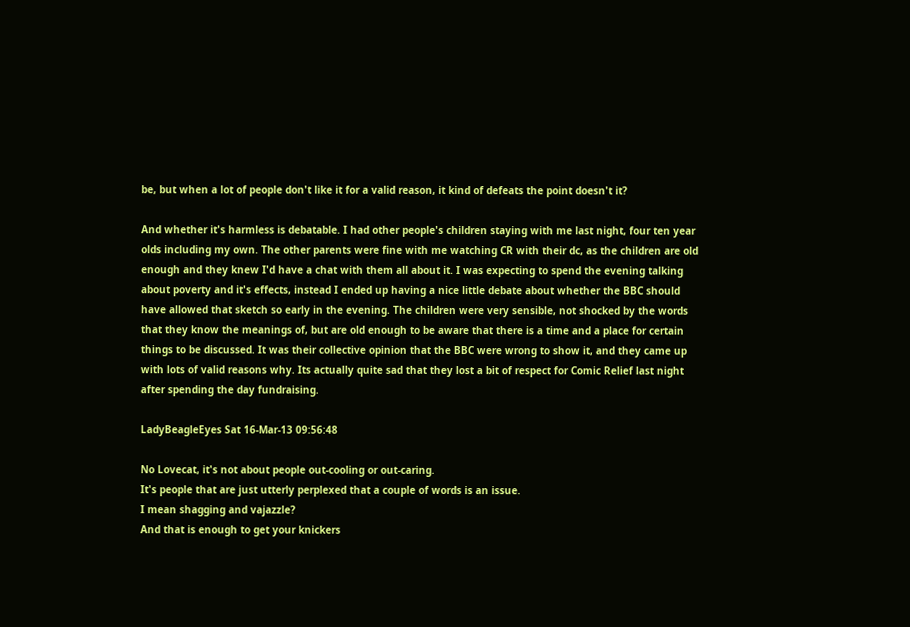be, but when a lot of people don't like it for a valid reason, it kind of defeats the point doesn't it?

And whether it's harmless is debatable. I had other people's children staying with me last night, four ten year olds including my own. The other parents were fine with me watching CR with their dc, as the children are old enough and they knew I'd have a chat with them all about it. I was expecting to spend the evening talking about poverty and it's effects, instead I ended up having a nice little debate about whether the BBC should have allowed that sketch so early in the evening. The children were very sensible, not shocked by the words that they know the meanings of, but are old enough to be aware that there is a time and a place for certain things to be discussed. It was their collective opinion that the BBC were wrong to show it, and they came up with lots of valid reasons why. Its actually quite sad that they lost a bit of respect for Comic Relief last night after spending the day fundraising.

LadyBeagleEyes Sat 16-Mar-13 09:56:48

No Lovecat, it's not about people out-cooling or out-caring.
It's people that are just utterly perplexed that a couple of words is an issue.
I mean shagging and vajazzle?
And that is enough to get your knickers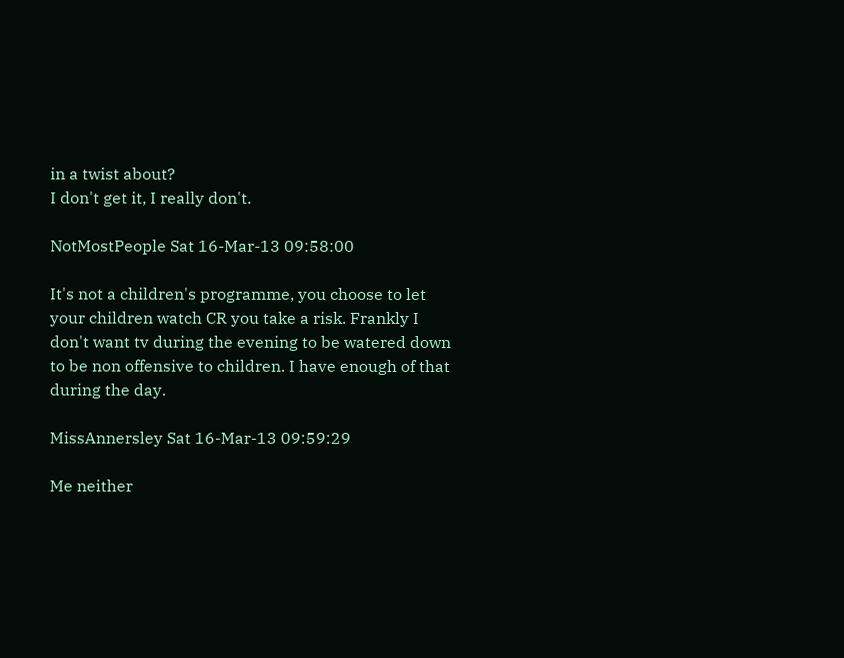in a twist about?
I don't get it, I really don't.

NotMostPeople Sat 16-Mar-13 09:58:00

It's not a children's programme, you choose to let your children watch CR you take a risk. Frankly I don't want tv during the evening to be watered down to be non offensive to children. I have enough of that during the day.

MissAnnersley Sat 16-Mar-13 09:59:29

Me neither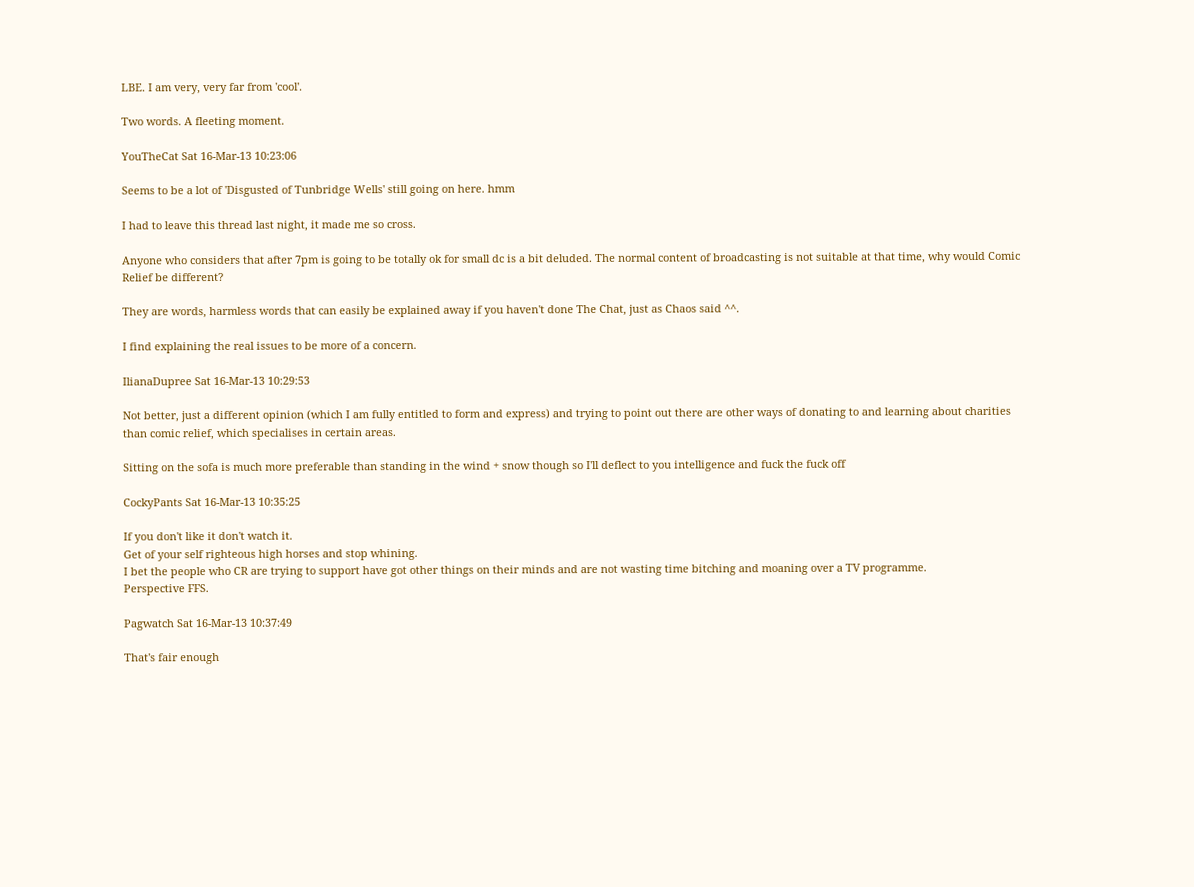LBE. I am very, very far from 'cool'.

Two words. A fleeting moment.

YouTheCat Sat 16-Mar-13 10:23:06

Seems to be a lot of 'Disgusted of Tunbridge Wells' still going on here. hmm

I had to leave this thread last night, it made me so cross.

Anyone who considers that after 7pm is going to be totally ok for small dc is a bit deluded. The normal content of broadcasting is not suitable at that time, why would Comic Relief be different?

They are words, harmless words that can easily be explained away if you haven't done The Chat, just as Chaos said ^^.

I find explaining the real issues to be more of a concern.

IlianaDupree Sat 16-Mar-13 10:29:53

Not better, just a different opinion (which I am fully entitled to form and express) and trying to point out there are other ways of donating to and learning about charities than comic relief, which specialises in certain areas.

Sitting on the sofa is much more preferable than standing in the wind + snow though so I'll deflect to you intelligence and fuck the fuck off

CockyPants Sat 16-Mar-13 10:35:25

If you don't like it don't watch it.
Get of your self righteous high horses and stop whining.
I bet the people who CR are trying to support have got other things on their minds and are not wasting time bitching and moaning over a TV programme.
Perspective FFS.

Pagwatch Sat 16-Mar-13 10:37:49

That's fair enough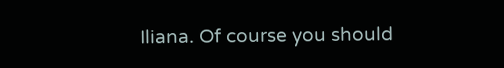Iliana. Of course you should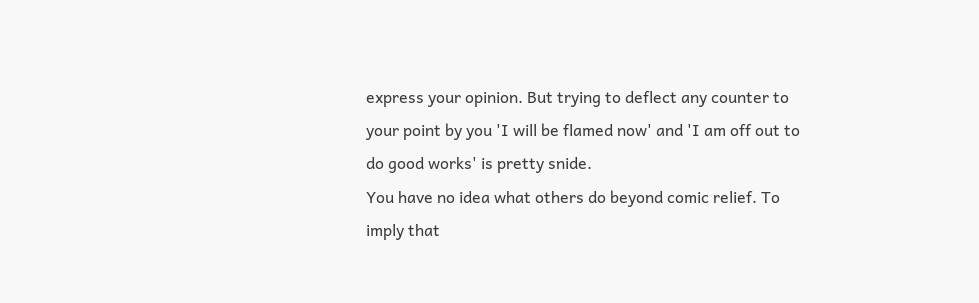express your opinion. But trying to deflect any counter to your point by you 'I will be flamed now' and 'I am off out to do good works' is pretty snide.
You have no idea what others do beyond comic relief. To imply that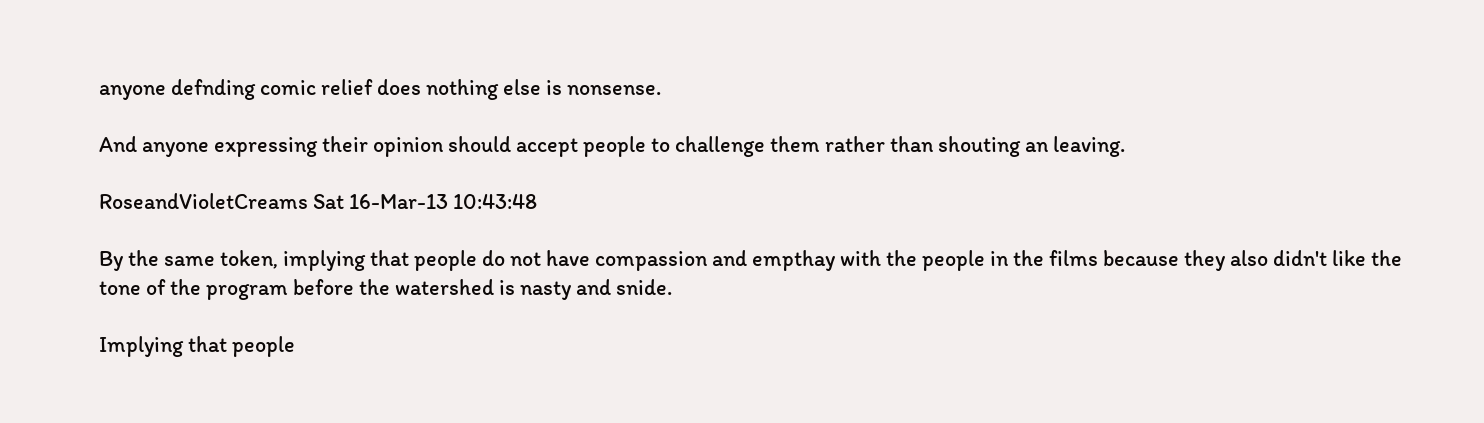anyone defnding comic relief does nothing else is nonsense.

And anyone expressing their opinion should accept people to challenge them rather than shouting an leaving.

RoseandVioletCreams Sat 16-Mar-13 10:43:48

By the same token, implying that people do not have compassion and empthay with the people in the films because they also didn't like the tone of the program before the watershed is nasty and snide.

Implying that people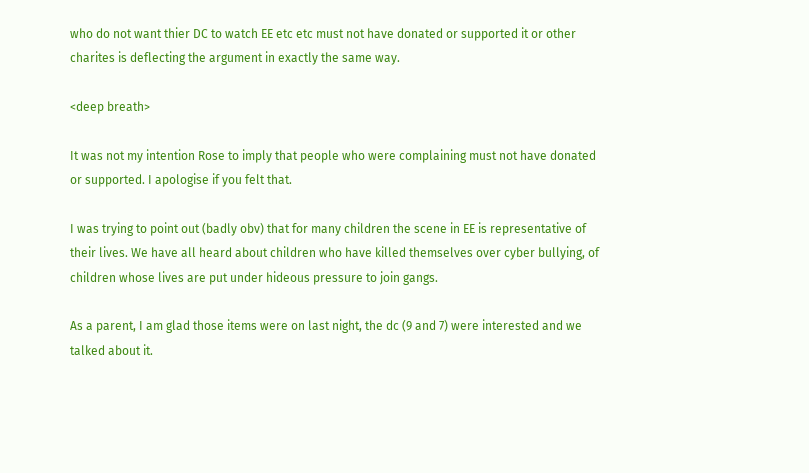who do not want thier DC to watch EE etc etc must not have donated or supported it or other charites is deflecting the argument in exactly the same way.

<deep breath>

It was not my intention Rose to imply that people who were complaining must not have donated or supported. I apologise if you felt that.

I was trying to point out (badly obv) that for many children the scene in EE is representative of their lives. We have all heard about children who have killed themselves over cyber bullying, of children whose lives are put under hideous pressure to join gangs.

As a parent, I am glad those items were on last night, the dc (9 and 7) were interested and we talked about it.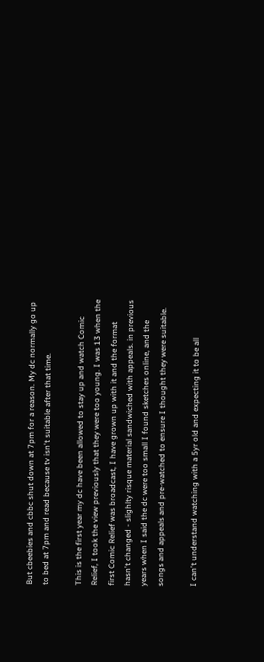But cbeebies and cbbc shut down at 7pm for a reason. My dc normally go up to bed at 7pm and read because tv isn't suitable after that time.

This is the first year my dc have been allowed to stay up and watch Comic Relief, I took the view previously that they were too young. I was 13 when the first Comic Relief was broadcast, I have grown up with it and the format hasn't changed - slighlty risque material sandwiched with appeals. in previous years when I said the dc were too small I found sketches online, and the songs and appeals and pre-watched to ensure I thought they were suitable.

I can't understand watching with a 5yr old and expecting it to be all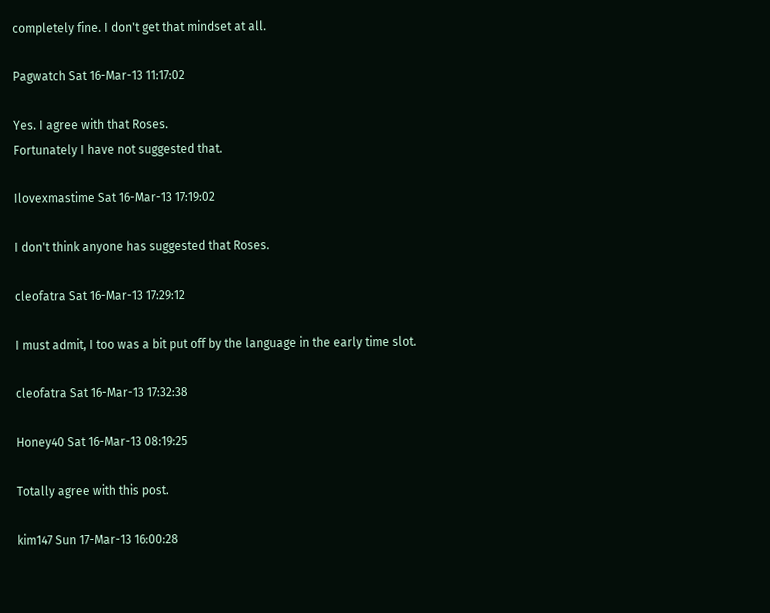completely fine. I don't get that mindset at all.

Pagwatch Sat 16-Mar-13 11:17:02

Yes. I agree with that Roses.
Fortunately I have not suggested that.

Ilovexmastime Sat 16-Mar-13 17:19:02

I don't think anyone has suggested that Roses.

cleofatra Sat 16-Mar-13 17:29:12

I must admit, I too was a bit put off by the language in the early time slot.

cleofatra Sat 16-Mar-13 17:32:38

Honey40 Sat 16-Mar-13 08:19:25

Totally agree with this post.

kim147 Sun 17-Mar-13 16:00:28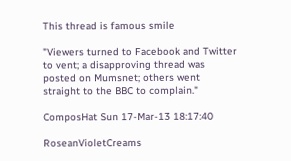This thread is famous smile

"Viewers turned to Facebook and Twitter to vent; a disapproving thread was posted on Mumsnet; others went straight to the BBC to complain."

ComposHat Sun 17-Mar-13 18:17:40

RoseanVioletCreams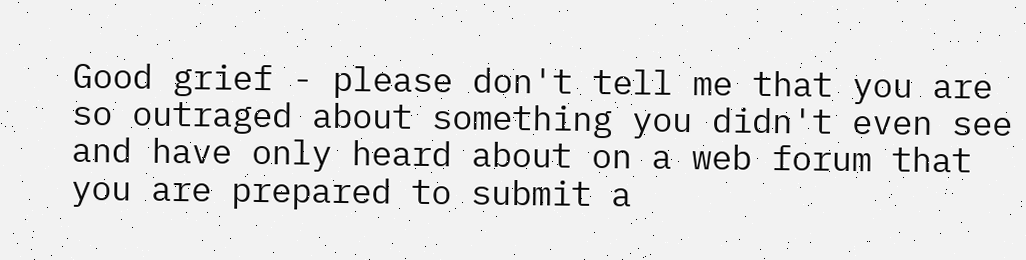Good grief - please don't tell me that you are so outraged about something you didn't even see and have only heard about on a web forum that you are prepared to submit a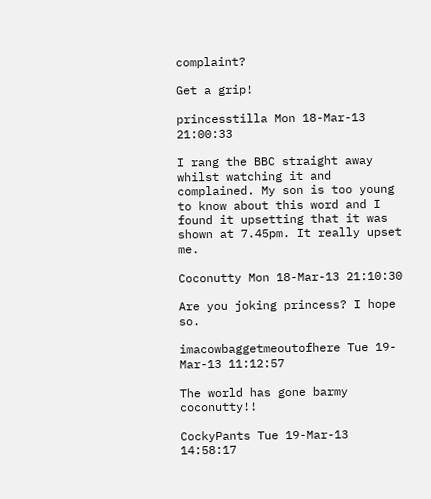complaint?

Get a grip!

princesstilla Mon 18-Mar-13 21:00:33

I rang the BBC straight away whilst watching it and complained. My son is too young to know about this word and I found it upsetting that it was shown at 7.45pm. It really upset me.

Coconutty Mon 18-Mar-13 21:10:30

Are you joking princess? I hope so.

imacowbaggetmeoutofhere Tue 19-Mar-13 11:12:57

The world has gone barmy coconutty!!

CockyPants Tue 19-Mar-13 14:58:17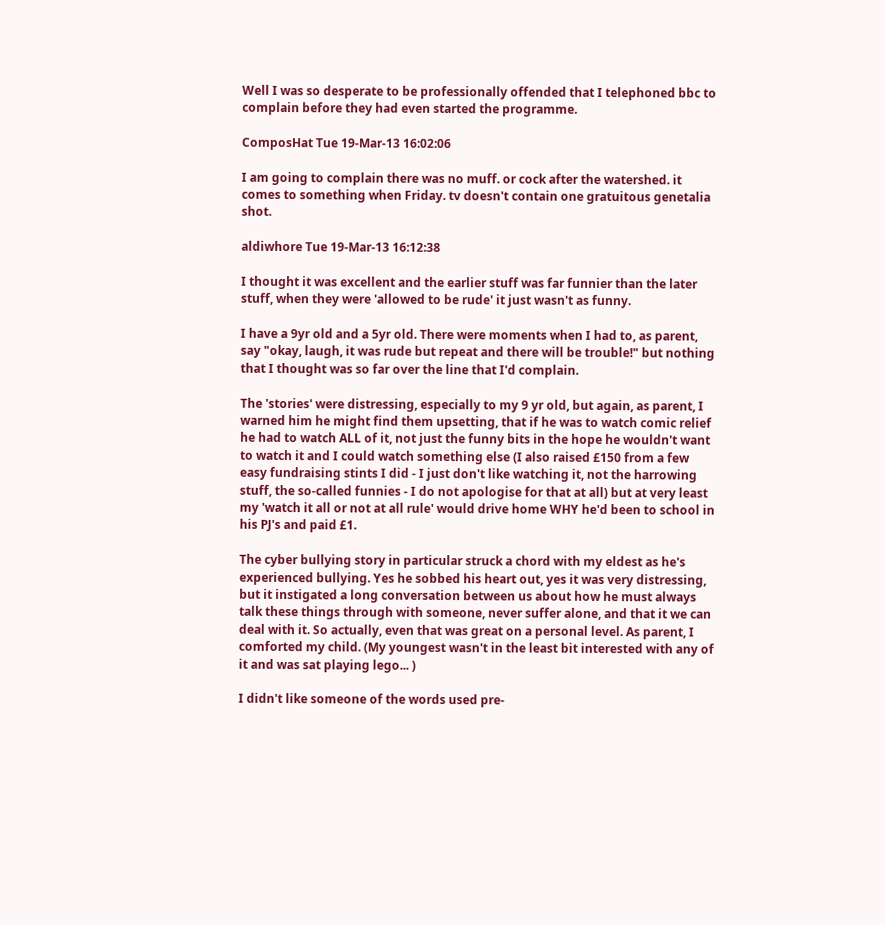Well I was so desperate to be professionally offended that I telephoned bbc to complain before they had even started the programme.

ComposHat Tue 19-Mar-13 16:02:06

I am going to complain there was no muff. or cock after the watershed. it comes to something when Friday. tv doesn't contain one gratuitous genetalia shot.

aldiwhore Tue 19-Mar-13 16:12:38

I thought it was excellent and the earlier stuff was far funnier than the later stuff, when they were 'allowed to be rude' it just wasn't as funny.

I have a 9yr old and a 5yr old. There were moments when I had to, as parent, say "okay, laugh, it was rude but repeat and there will be trouble!" but nothing that I thought was so far over the line that I'd complain.

The 'stories' were distressing, especially to my 9 yr old, but again, as parent, I warned him he might find them upsetting, that if he was to watch comic relief he had to watch ALL of it, not just the funny bits in the hope he wouldn't want to watch it and I could watch something else (I also raised £150 from a few easy fundraising stints I did - I just don't like watching it, not the harrowing stuff, the so-called funnies - I do not apologise for that at all) but at very least my 'watch it all or not at all rule' would drive home WHY he'd been to school in his PJ's and paid £1.

The cyber bullying story in particular struck a chord with my eldest as he's experienced bullying. Yes he sobbed his heart out, yes it was very distressing, but it instigated a long conversation between us about how he must always talk these things through with someone, never suffer alone, and that it we can deal with it. So actually, even that was great on a personal level. As parent, I comforted my child. (My youngest wasn't in the least bit interested with any of it and was sat playing lego... )

I didn't like someone of the words used pre-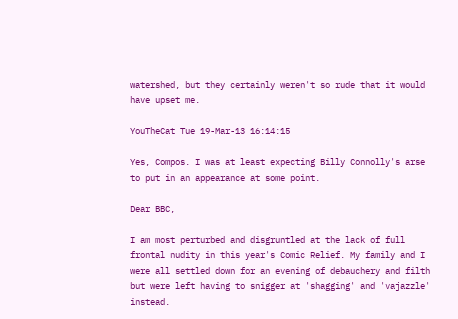watershed, but they certainly weren't so rude that it would have upset me.

YouTheCat Tue 19-Mar-13 16:14:15

Yes, Compos. I was at least expecting Billy Connolly's arse to put in an appearance at some point.

Dear BBC,

I am most perturbed and disgruntled at the lack of full frontal nudity in this year's Comic Relief. My family and I were all settled down for an evening of debauchery and filth but were left having to snigger at 'shagging' and 'vajazzle' instead.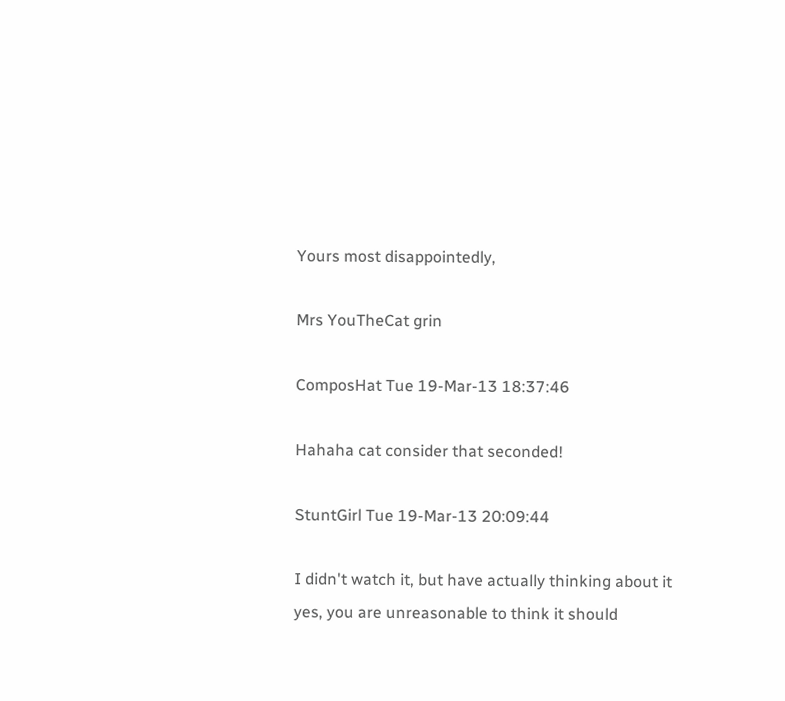Yours most disappointedly,

Mrs YouTheCat grin

ComposHat Tue 19-Mar-13 18:37:46

Hahaha cat consider that seconded!

StuntGirl Tue 19-Mar-13 20:09:44

I didn't watch it, but have actually thinking about it yes, you are unreasonable to think it should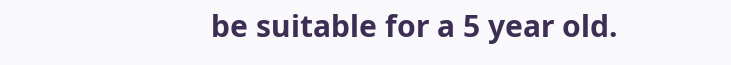be suitable for a 5 year old.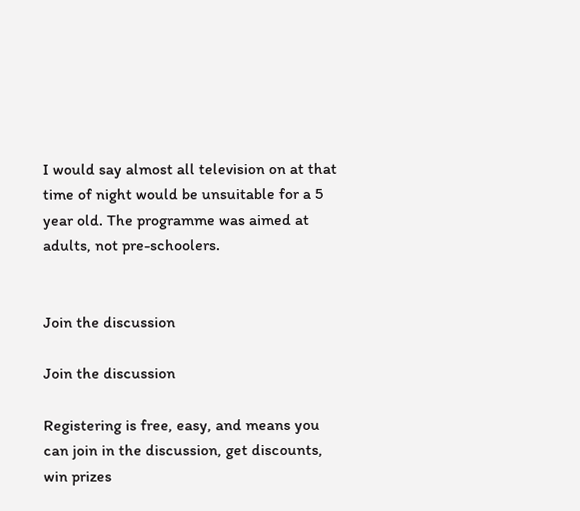I would say almost all television on at that time of night would be unsuitable for a 5 year old. The programme was aimed at adults, not pre-schoolers.


Join the discussion

Join the discussion

Registering is free, easy, and means you can join in the discussion, get discounts, win prizes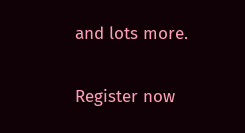and lots more.

Register now